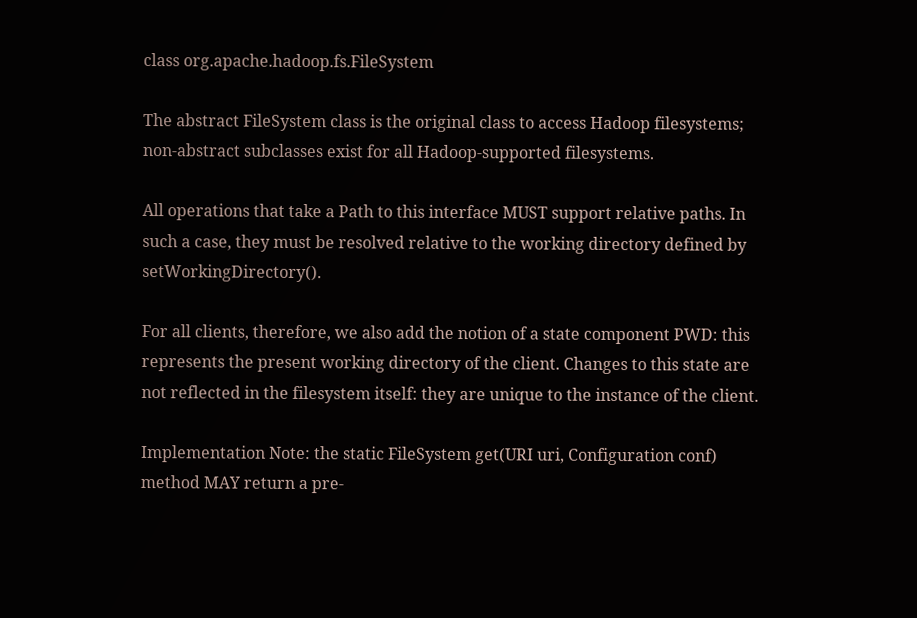class org.apache.hadoop.fs.FileSystem

The abstract FileSystem class is the original class to access Hadoop filesystems; non-abstract subclasses exist for all Hadoop-supported filesystems.

All operations that take a Path to this interface MUST support relative paths. In such a case, they must be resolved relative to the working directory defined by setWorkingDirectory().

For all clients, therefore, we also add the notion of a state component PWD: this represents the present working directory of the client. Changes to this state are not reflected in the filesystem itself: they are unique to the instance of the client.

Implementation Note: the static FileSystem get(URI uri, Configuration conf) method MAY return a pre-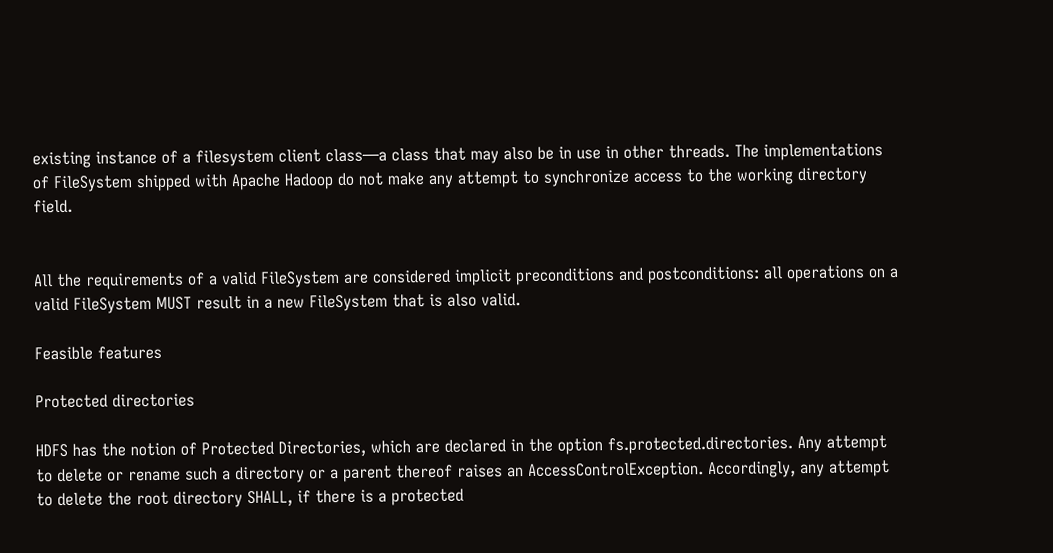existing instance of a filesystem client class—a class that may also be in use in other threads. The implementations of FileSystem shipped with Apache Hadoop do not make any attempt to synchronize access to the working directory field.


All the requirements of a valid FileSystem are considered implicit preconditions and postconditions: all operations on a valid FileSystem MUST result in a new FileSystem that is also valid.

Feasible features

Protected directories

HDFS has the notion of Protected Directories, which are declared in the option fs.protected.directories. Any attempt to delete or rename such a directory or a parent thereof raises an AccessControlException. Accordingly, any attempt to delete the root directory SHALL, if there is a protected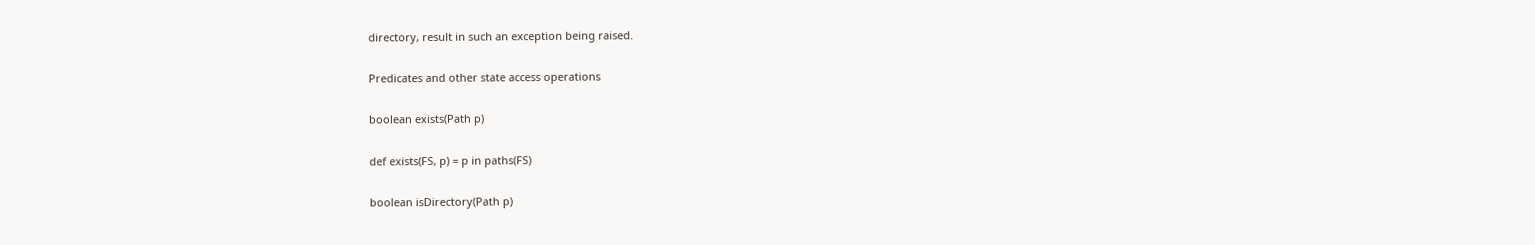directory, result in such an exception being raised.

Predicates and other state access operations

boolean exists(Path p)

def exists(FS, p) = p in paths(FS)

boolean isDirectory(Path p)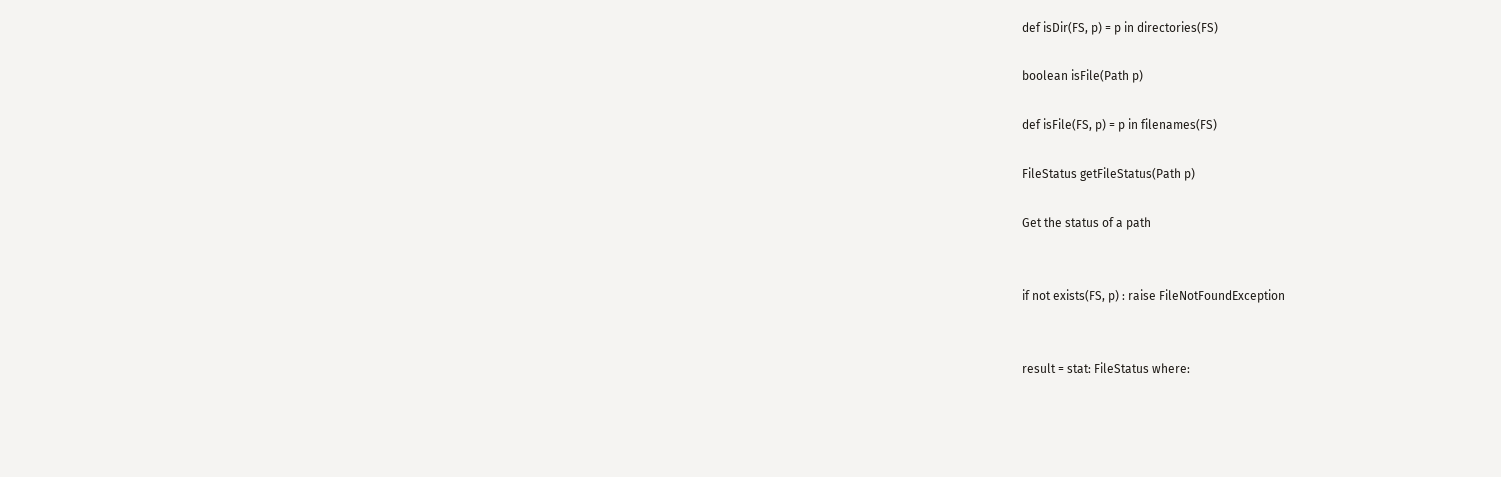def isDir(FS, p) = p in directories(FS)

boolean isFile(Path p)

def isFile(FS, p) = p in filenames(FS)

FileStatus getFileStatus(Path p)

Get the status of a path


if not exists(FS, p) : raise FileNotFoundException


result = stat: FileStatus where: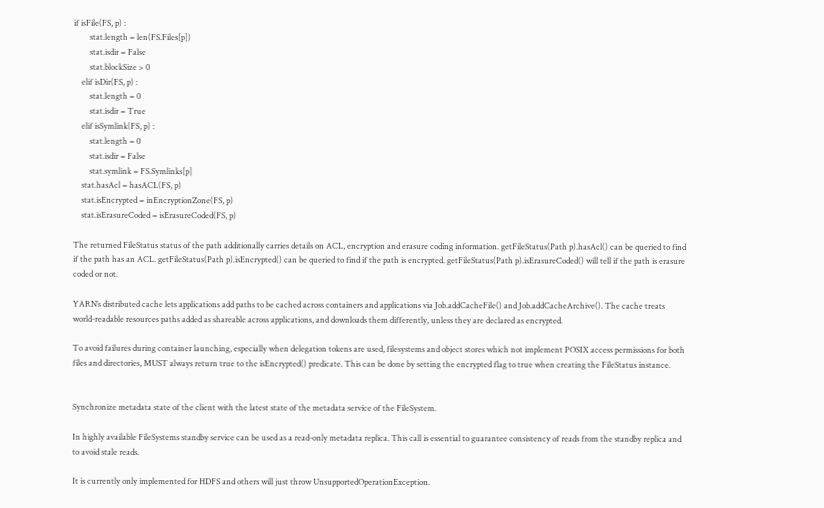if isFile(FS, p) :
        stat.length = len(FS.Files[p])
        stat.isdir = False
        stat.blockSize > 0
    elif isDir(FS, p) :
        stat.length = 0
        stat.isdir = True
    elif isSymlink(FS, p) :
        stat.length = 0
        stat.isdir = False
        stat.symlink = FS.Symlinks[p]
    stat.hasAcl = hasACL(FS, p)
    stat.isEncrypted = inEncryptionZone(FS, p)
    stat.isErasureCoded = isErasureCoded(FS, p)

The returned FileStatus status of the path additionally carries details on ACL, encryption and erasure coding information. getFileStatus(Path p).hasAcl() can be queried to find if the path has an ACL. getFileStatus(Path p).isEncrypted() can be queried to find if the path is encrypted. getFileStatus(Path p).isErasureCoded() will tell if the path is erasure coded or not.

YARN’s distributed cache lets applications add paths to be cached across containers and applications via Job.addCacheFile() and Job.addCacheArchive(). The cache treats world-readable resources paths added as shareable across applications, and downloads them differently, unless they are declared as encrypted.

To avoid failures during container launching, especially when delegation tokens are used, filesystems and object stores which not implement POSIX access permissions for both files and directories, MUST always return true to the isEncrypted() predicate. This can be done by setting the encrypted flag to true when creating the FileStatus instance.


Synchronize metadata state of the client with the latest state of the metadata service of the FileSystem.

In highly available FileSystems standby service can be used as a read-only metadata replica. This call is essential to guarantee consistency of reads from the standby replica and to avoid stale reads.

It is currently only implemented for HDFS and others will just throw UnsupportedOperationException.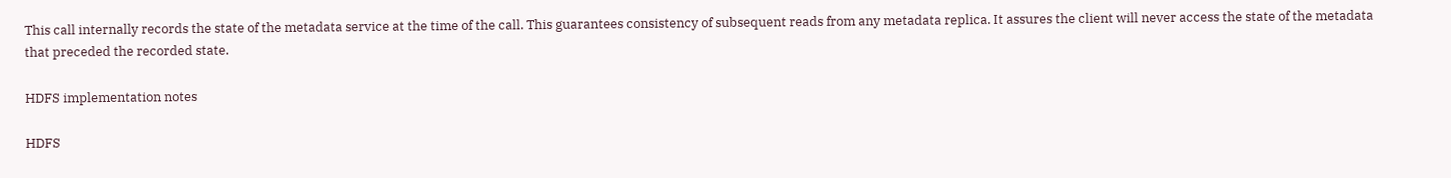This call internally records the state of the metadata service at the time of the call. This guarantees consistency of subsequent reads from any metadata replica. It assures the client will never access the state of the metadata that preceded the recorded state.

HDFS implementation notes

HDFS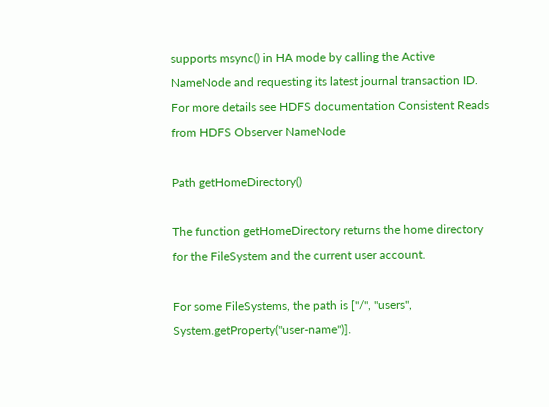supports msync() in HA mode by calling the Active NameNode and requesting its latest journal transaction ID. For more details see HDFS documentation Consistent Reads from HDFS Observer NameNode

Path getHomeDirectory()

The function getHomeDirectory returns the home directory for the FileSystem and the current user account.

For some FileSystems, the path is ["/", "users", System.getProperty("user-name")].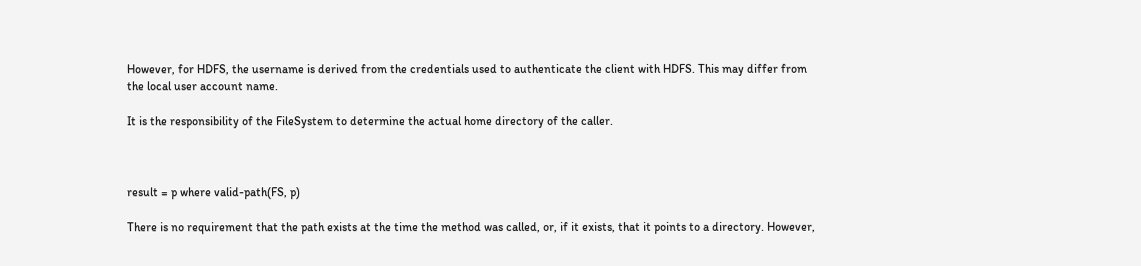However, for HDFS, the username is derived from the credentials used to authenticate the client with HDFS. This may differ from the local user account name.

It is the responsibility of the FileSystem to determine the actual home directory of the caller.



result = p where valid-path(FS, p)

There is no requirement that the path exists at the time the method was called, or, if it exists, that it points to a directory. However,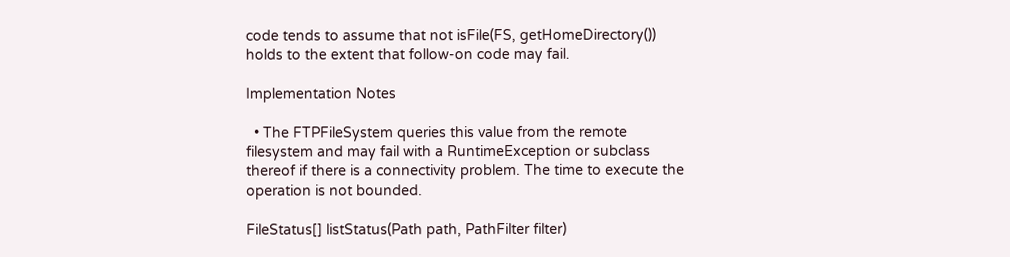code tends to assume that not isFile(FS, getHomeDirectory()) holds to the extent that follow-on code may fail.

Implementation Notes

  • The FTPFileSystem queries this value from the remote filesystem and may fail with a RuntimeException or subclass thereof if there is a connectivity problem. The time to execute the operation is not bounded.

FileStatus[] listStatus(Path path, PathFilter filter)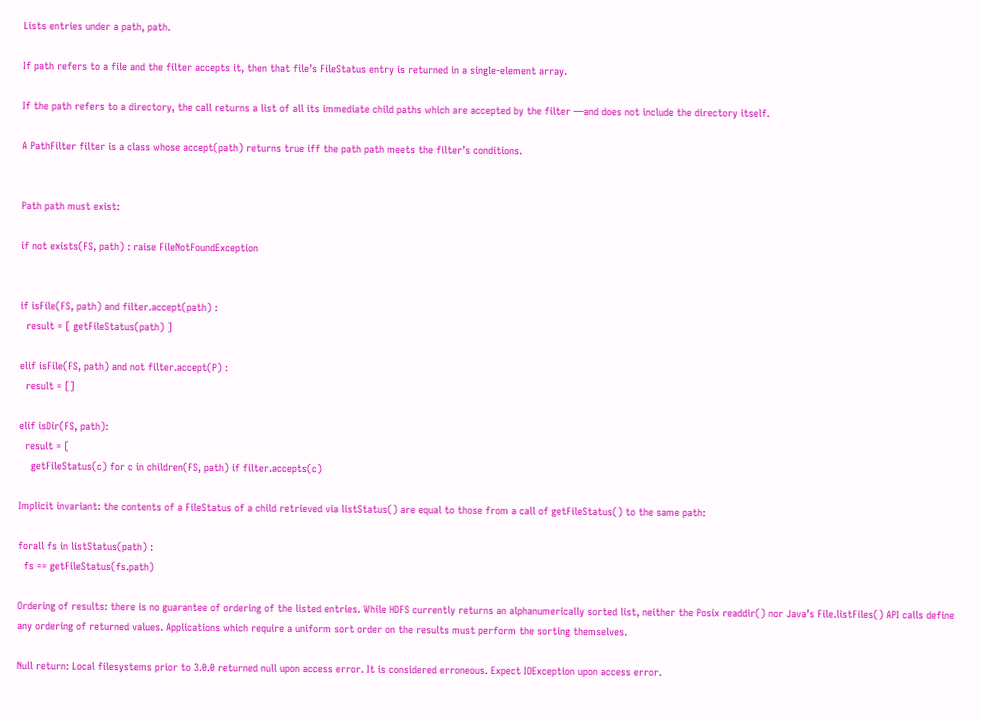Lists entries under a path, path.

If path refers to a file and the filter accepts it, then that file’s FileStatus entry is returned in a single-element array.

If the path refers to a directory, the call returns a list of all its immediate child paths which are accepted by the filter —and does not include the directory itself.

A PathFilter filter is a class whose accept(path) returns true iff the path path meets the filter’s conditions.


Path path must exist:

if not exists(FS, path) : raise FileNotFoundException


if isFile(FS, path) and filter.accept(path) :
  result = [ getFileStatus(path) ]

elif isFile(FS, path) and not filter.accept(P) :
  result = []

elif isDir(FS, path):
  result = [
    getFileStatus(c) for c in children(FS, path) if filter.accepts(c)

Implicit invariant: the contents of a FileStatus of a child retrieved via listStatus() are equal to those from a call of getFileStatus() to the same path:

forall fs in listStatus(path) :
  fs == getFileStatus(fs.path)

Ordering of results: there is no guarantee of ordering of the listed entries. While HDFS currently returns an alphanumerically sorted list, neither the Posix readdir() nor Java’s File.listFiles() API calls define any ordering of returned values. Applications which require a uniform sort order on the results must perform the sorting themselves.

Null return: Local filesystems prior to 3.0.0 returned null upon access error. It is considered erroneous. Expect IOException upon access error.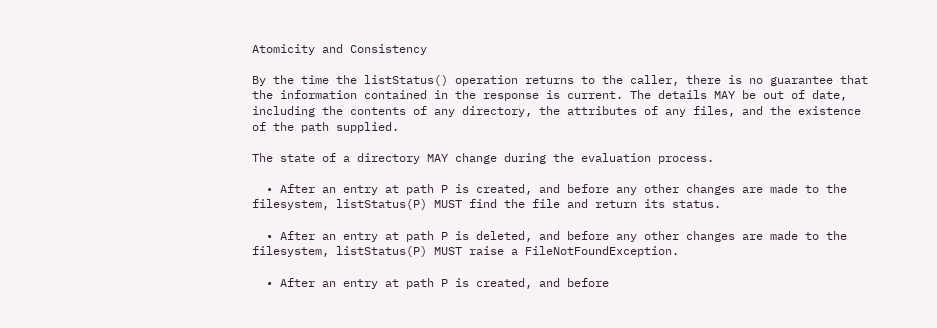Atomicity and Consistency

By the time the listStatus() operation returns to the caller, there is no guarantee that the information contained in the response is current. The details MAY be out of date, including the contents of any directory, the attributes of any files, and the existence of the path supplied.

The state of a directory MAY change during the evaluation process.

  • After an entry at path P is created, and before any other changes are made to the filesystem, listStatus(P) MUST find the file and return its status.

  • After an entry at path P is deleted, and before any other changes are made to the filesystem, listStatus(P) MUST raise a FileNotFoundException.

  • After an entry at path P is created, and before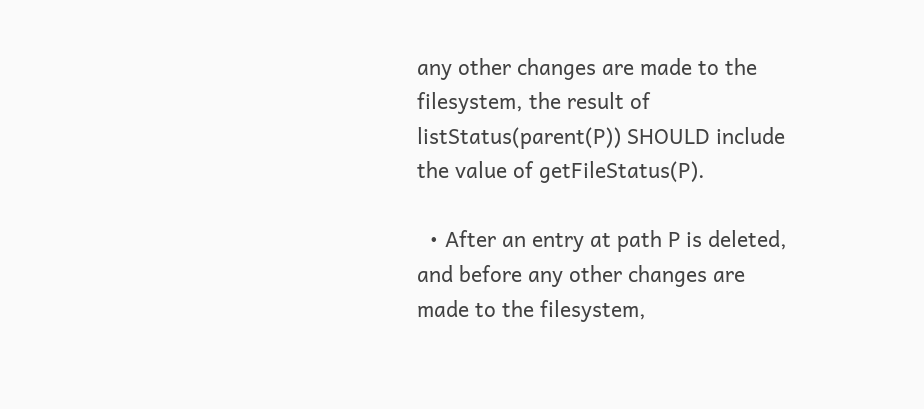any other changes are made to the filesystem, the result of listStatus(parent(P)) SHOULD include the value of getFileStatus(P).

  • After an entry at path P is deleted, and before any other changes are made to the filesystem,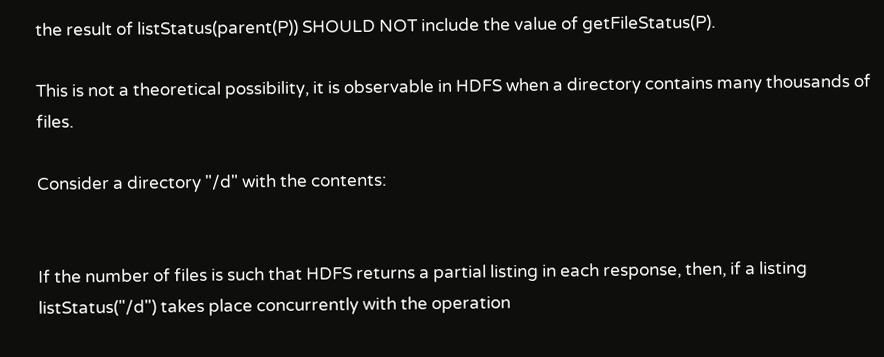the result of listStatus(parent(P)) SHOULD NOT include the value of getFileStatus(P).

This is not a theoretical possibility, it is observable in HDFS when a directory contains many thousands of files.

Consider a directory "/d" with the contents:


If the number of files is such that HDFS returns a partial listing in each response, then, if a listing listStatus("/d") takes place concurrently with the operation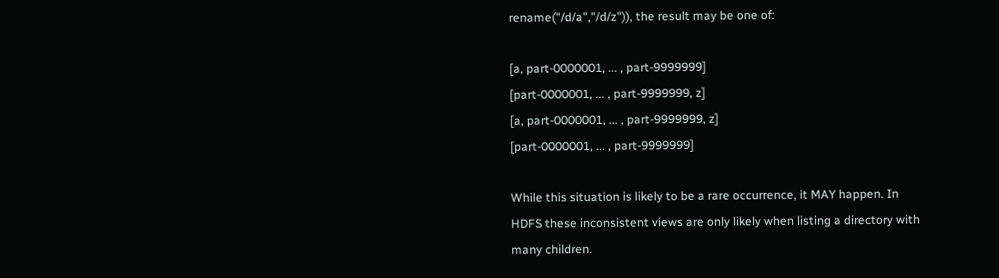rename("/d/a","/d/z")), the result may be one of:

[a, part-0000001, ... , part-9999999]
[part-0000001, ... , part-9999999, z]
[a, part-0000001, ... , part-9999999, z]
[part-0000001, ... , part-9999999]

While this situation is likely to be a rare occurrence, it MAY happen. In HDFS these inconsistent views are only likely when listing a directory with many children.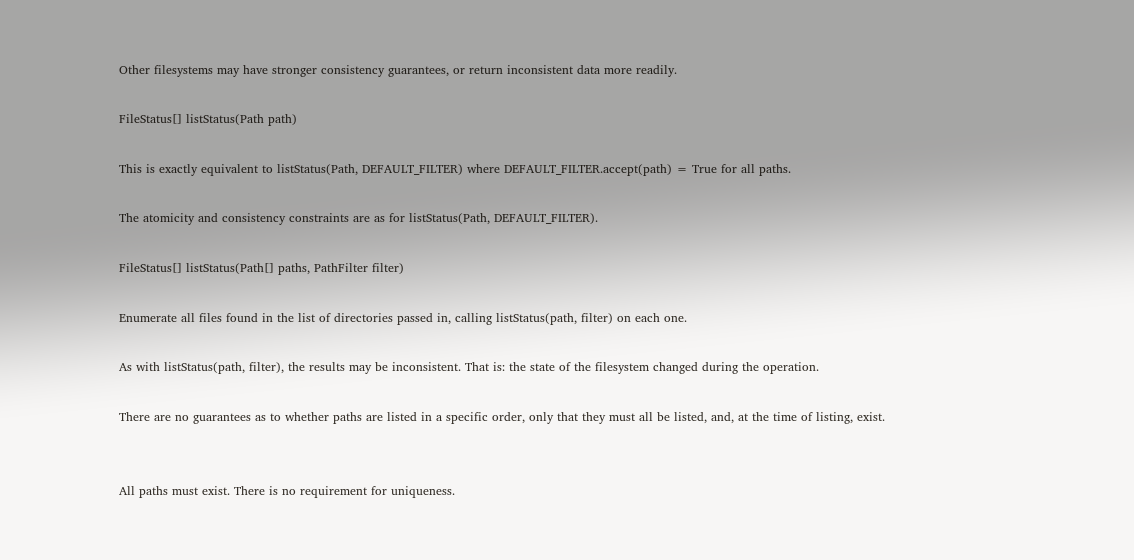Other filesystems may have stronger consistency guarantees, or return inconsistent data more readily.

FileStatus[] listStatus(Path path)

This is exactly equivalent to listStatus(Path, DEFAULT_FILTER) where DEFAULT_FILTER.accept(path) = True for all paths.

The atomicity and consistency constraints are as for listStatus(Path, DEFAULT_FILTER).

FileStatus[] listStatus(Path[] paths, PathFilter filter)

Enumerate all files found in the list of directories passed in, calling listStatus(path, filter) on each one.

As with listStatus(path, filter), the results may be inconsistent. That is: the state of the filesystem changed during the operation.

There are no guarantees as to whether paths are listed in a specific order, only that they must all be listed, and, at the time of listing, exist.


All paths must exist. There is no requirement for uniqueness.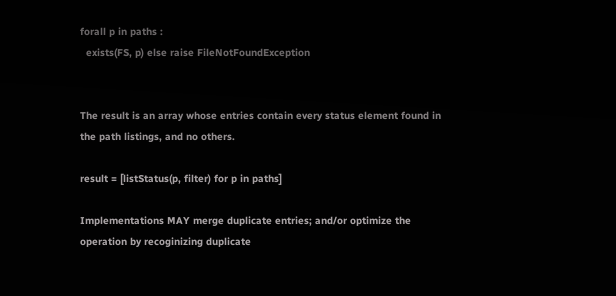forall p in paths :
  exists(FS, p) else raise FileNotFoundException


The result is an array whose entries contain every status element found in the path listings, and no others.

result = [listStatus(p, filter) for p in paths]

Implementations MAY merge duplicate entries; and/or optimize the operation by recoginizing duplicate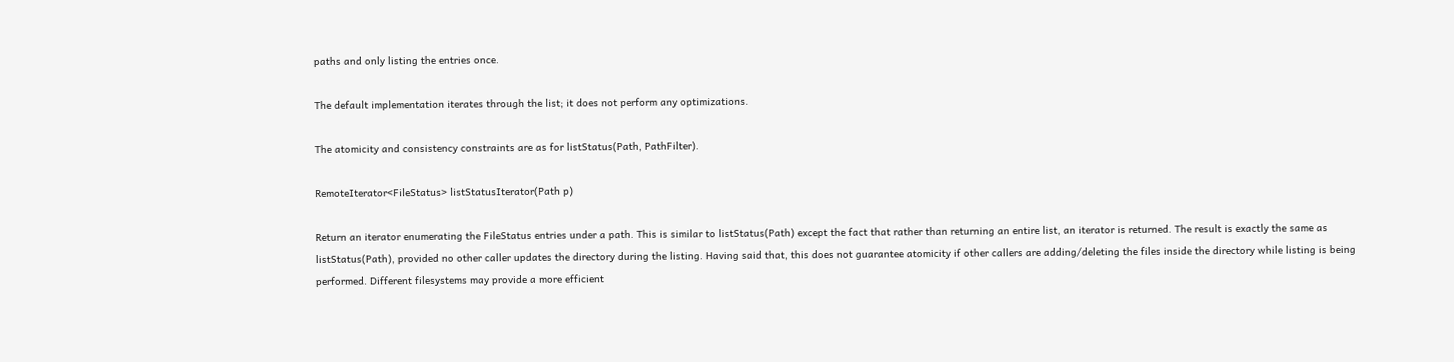paths and only listing the entries once.

The default implementation iterates through the list; it does not perform any optimizations.

The atomicity and consistency constraints are as for listStatus(Path, PathFilter).

RemoteIterator<FileStatus> listStatusIterator(Path p)

Return an iterator enumerating the FileStatus entries under a path. This is similar to listStatus(Path) except the fact that rather than returning an entire list, an iterator is returned. The result is exactly the same as listStatus(Path), provided no other caller updates the directory during the listing. Having said that, this does not guarantee atomicity if other callers are adding/deleting the files inside the directory while listing is being performed. Different filesystems may provide a more efficient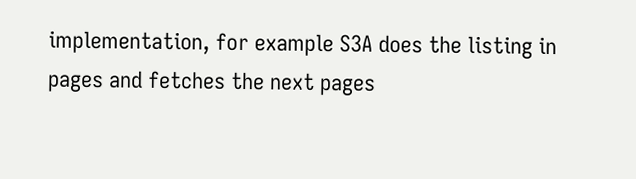implementation, for example S3A does the listing in pages and fetches the next pages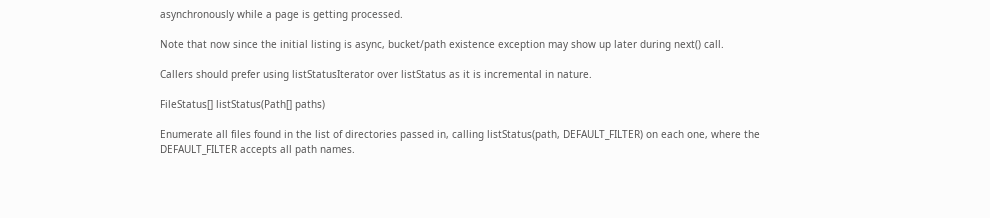asynchronously while a page is getting processed.

Note that now since the initial listing is async, bucket/path existence exception may show up later during next() call.

Callers should prefer using listStatusIterator over listStatus as it is incremental in nature.

FileStatus[] listStatus(Path[] paths)

Enumerate all files found in the list of directories passed in, calling listStatus(path, DEFAULT_FILTER) on each one, where the DEFAULT_FILTER accepts all path names.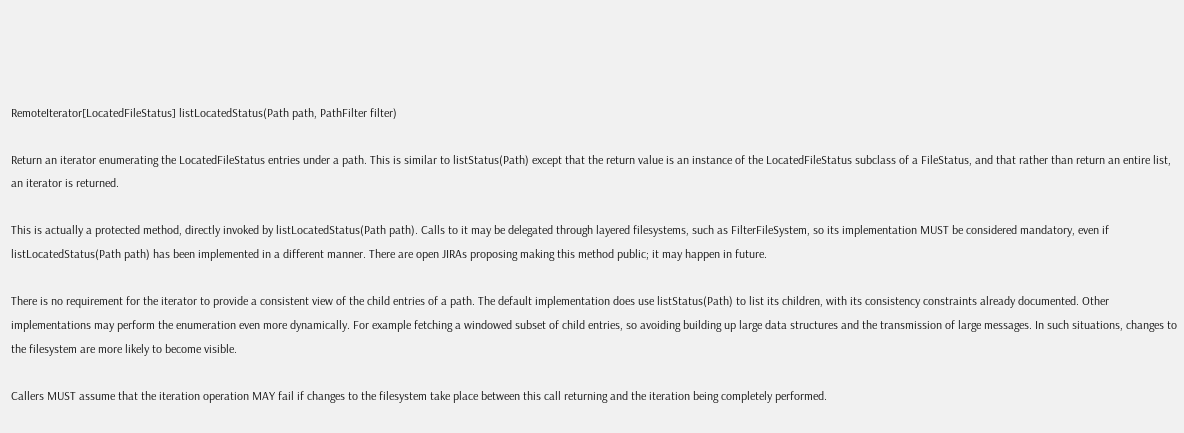RemoteIterator[LocatedFileStatus] listLocatedStatus(Path path, PathFilter filter)

Return an iterator enumerating the LocatedFileStatus entries under a path. This is similar to listStatus(Path) except that the return value is an instance of the LocatedFileStatus subclass of a FileStatus, and that rather than return an entire list, an iterator is returned.

This is actually a protected method, directly invoked by listLocatedStatus(Path path). Calls to it may be delegated through layered filesystems, such as FilterFileSystem, so its implementation MUST be considered mandatory, even if listLocatedStatus(Path path) has been implemented in a different manner. There are open JIRAs proposing making this method public; it may happen in future.

There is no requirement for the iterator to provide a consistent view of the child entries of a path. The default implementation does use listStatus(Path) to list its children, with its consistency constraints already documented. Other implementations may perform the enumeration even more dynamically. For example fetching a windowed subset of child entries, so avoiding building up large data structures and the transmission of large messages. In such situations, changes to the filesystem are more likely to become visible.

Callers MUST assume that the iteration operation MAY fail if changes to the filesystem take place between this call returning and the iteration being completely performed.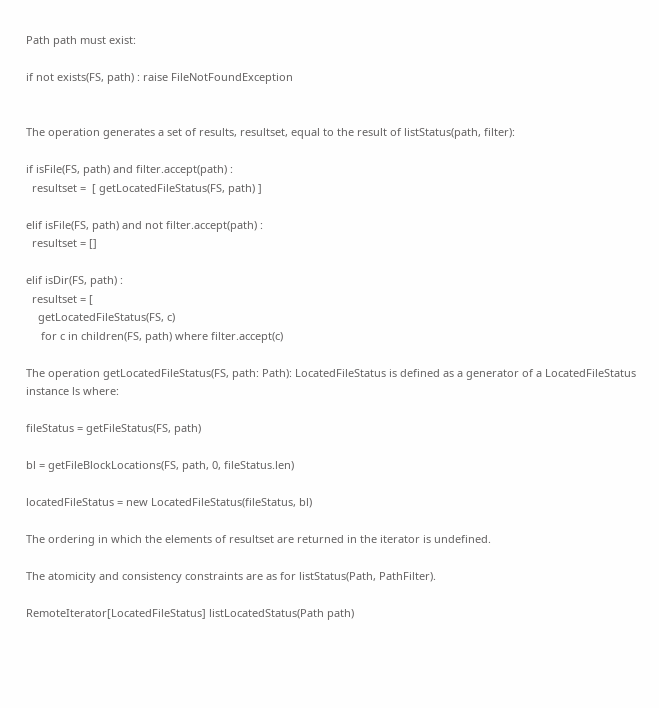Path path must exist:

if not exists(FS, path) : raise FileNotFoundException


The operation generates a set of results, resultset, equal to the result of listStatus(path, filter):

if isFile(FS, path) and filter.accept(path) :
  resultset =  [ getLocatedFileStatus(FS, path) ]

elif isFile(FS, path) and not filter.accept(path) :
  resultset = []

elif isDir(FS, path) :
  resultset = [
    getLocatedFileStatus(FS, c)
     for c in children(FS, path) where filter.accept(c)

The operation getLocatedFileStatus(FS, path: Path): LocatedFileStatus is defined as a generator of a LocatedFileStatus instance ls where:

fileStatus = getFileStatus(FS, path)

bl = getFileBlockLocations(FS, path, 0, fileStatus.len)

locatedFileStatus = new LocatedFileStatus(fileStatus, bl)

The ordering in which the elements of resultset are returned in the iterator is undefined.

The atomicity and consistency constraints are as for listStatus(Path, PathFilter).

RemoteIterator[LocatedFileStatus] listLocatedStatus(Path path)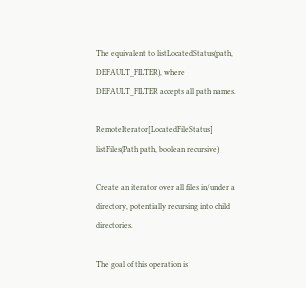The equivalent to listLocatedStatus(path, DEFAULT_FILTER), where DEFAULT_FILTER accepts all path names.

RemoteIterator[LocatedFileStatus] listFiles(Path path, boolean recursive)

Create an iterator over all files in/under a directory, potentially recursing into child directories.

The goal of this operation is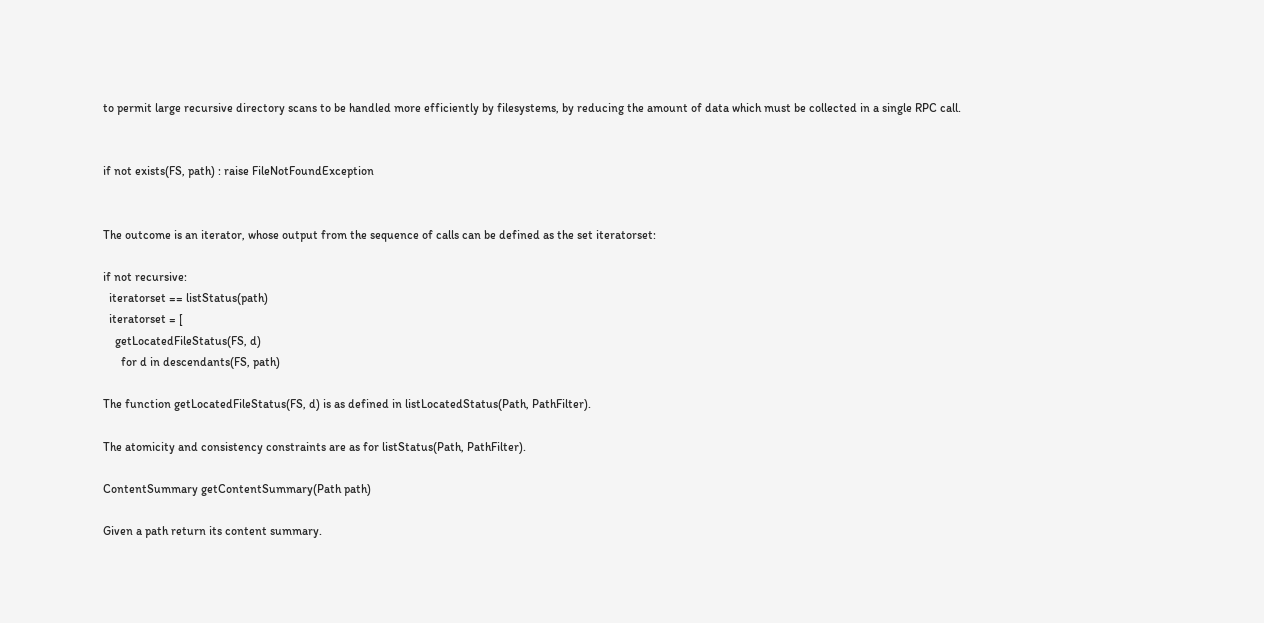to permit large recursive directory scans to be handled more efficiently by filesystems, by reducing the amount of data which must be collected in a single RPC call.


if not exists(FS, path) : raise FileNotFoundException


The outcome is an iterator, whose output from the sequence of calls can be defined as the set iteratorset:

if not recursive:
  iteratorset == listStatus(path)
  iteratorset = [
    getLocatedFileStatus(FS, d)
      for d in descendants(FS, path)

The function getLocatedFileStatus(FS, d) is as defined in listLocatedStatus(Path, PathFilter).

The atomicity and consistency constraints are as for listStatus(Path, PathFilter).

ContentSummary getContentSummary(Path path)

Given a path return its content summary.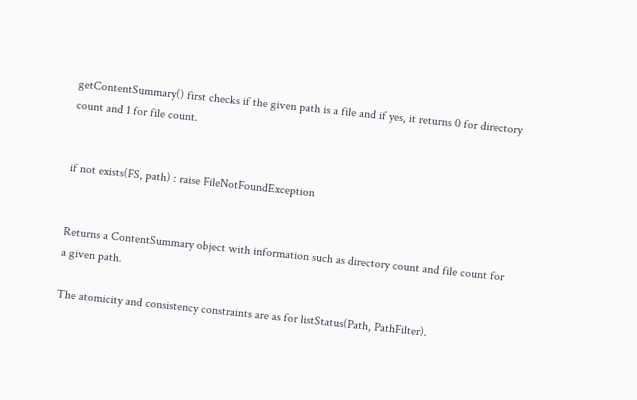getContentSummary() first checks if the given path is a file and if yes, it returns 0 for directory count and 1 for file count.


if not exists(FS, path) : raise FileNotFoundException


Returns a ContentSummary object with information such as directory count and file count for a given path.

The atomicity and consistency constraints are as for listStatus(Path, PathFilter).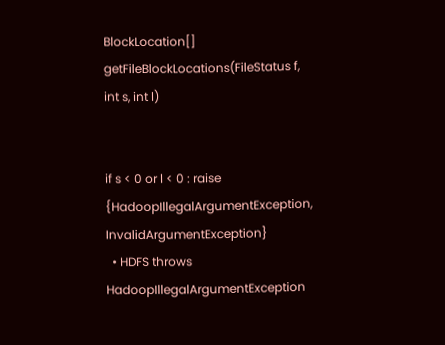BlockLocation[] getFileBlockLocations(FileStatus f, int s, int l)


if s < 0 or l < 0 : raise {HadoopIllegalArgumentException, InvalidArgumentException}
  • HDFS throws HadoopIllegalArgumentException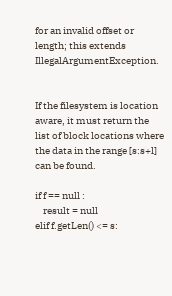for an invalid offset or length; this extends IllegalArgumentException.


If the filesystem is location aware, it must return the list of block locations where the data in the range [s:s+l] can be found.

if f == null :
    result = null
elif f.getLen() <= s: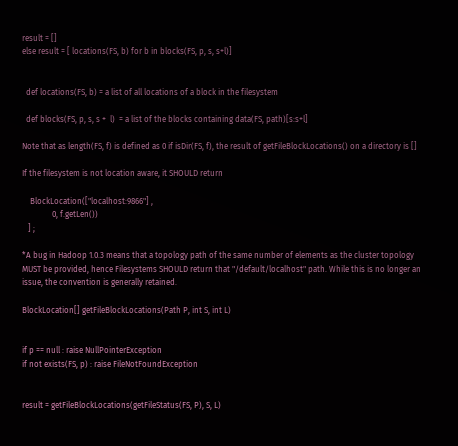result = []
else result = [ locations(FS, b) for b in blocks(FS, p, s, s+l)]


  def locations(FS, b) = a list of all locations of a block in the filesystem

  def blocks(FS, p, s, s +  l)  = a list of the blocks containing data(FS, path)[s:s+l]

Note that as length(FS, f) is defined as 0 if isDir(FS, f), the result of getFileBlockLocations() on a directory is []

If the filesystem is not location aware, it SHOULD return

    BlockLocation(["localhost:9866"] ,
               0, f.getLen())
   ] ;

*A bug in Hadoop 1.0.3 means that a topology path of the same number of elements as the cluster topology MUST be provided, hence Filesystems SHOULD return that "/default/localhost" path. While this is no longer an issue, the convention is generally retained.

BlockLocation[] getFileBlockLocations(Path P, int S, int L)


if p == null : raise NullPointerException
if not exists(FS, p) : raise FileNotFoundException


result = getFileBlockLocations(getFileStatus(FS, P), S, L)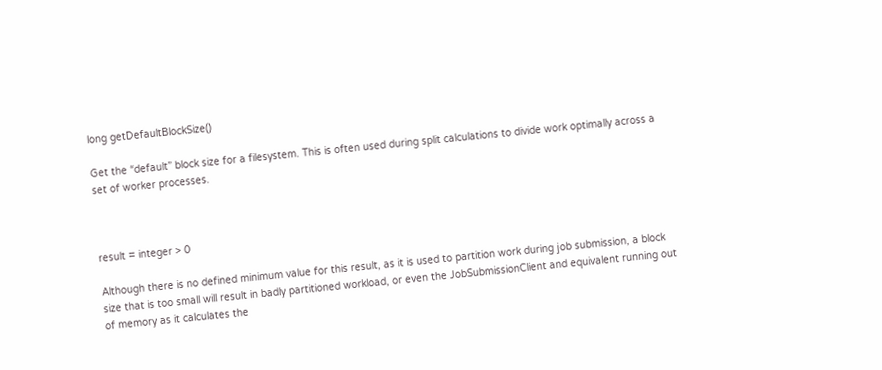long getDefaultBlockSize()

Get the “default” block size for a filesystem. This is often used during split calculations to divide work optimally across a set of worker processes.



result = integer > 0

Although there is no defined minimum value for this result, as it is used to partition work during job submission, a block size that is too small will result in badly partitioned workload, or even the JobSubmissionClient and equivalent running out of memory as it calculates the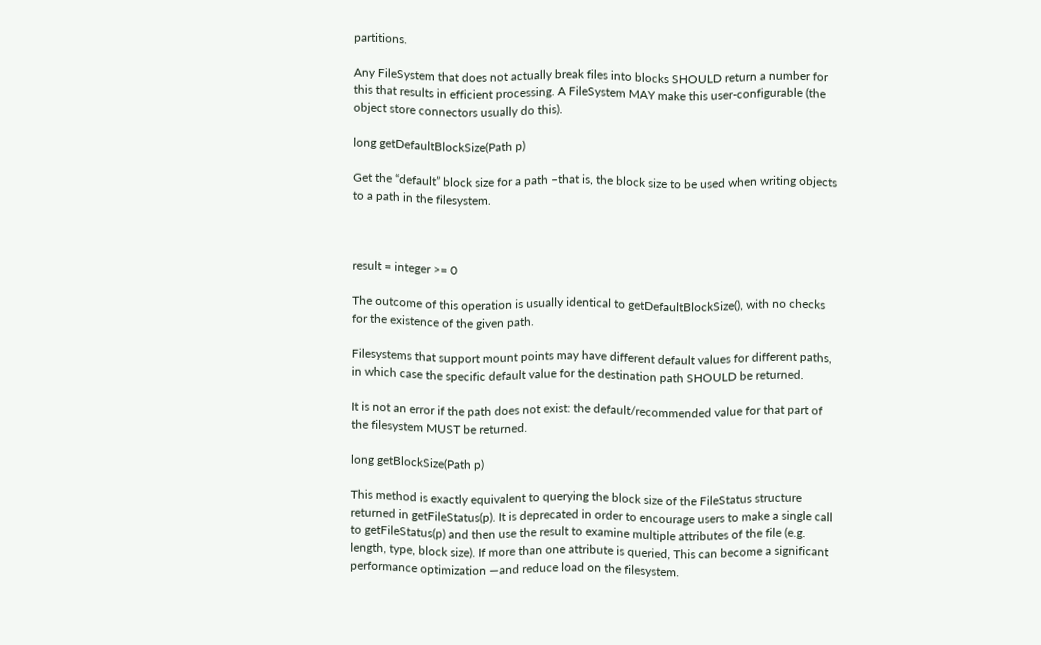partitions.

Any FileSystem that does not actually break files into blocks SHOULD return a number for this that results in efficient processing. A FileSystem MAY make this user-configurable (the object store connectors usually do this).

long getDefaultBlockSize(Path p)

Get the “default” block size for a path –that is, the block size to be used when writing objects to a path in the filesystem.



result = integer >= 0

The outcome of this operation is usually identical to getDefaultBlockSize(), with no checks for the existence of the given path.

Filesystems that support mount points may have different default values for different paths, in which case the specific default value for the destination path SHOULD be returned.

It is not an error if the path does not exist: the default/recommended value for that part of the filesystem MUST be returned.

long getBlockSize(Path p)

This method is exactly equivalent to querying the block size of the FileStatus structure returned in getFileStatus(p). It is deprecated in order to encourage users to make a single call to getFileStatus(p) and then use the result to examine multiple attributes of the file (e.g. length, type, block size). If more than one attribute is queried, This can become a significant performance optimization —and reduce load on the filesystem.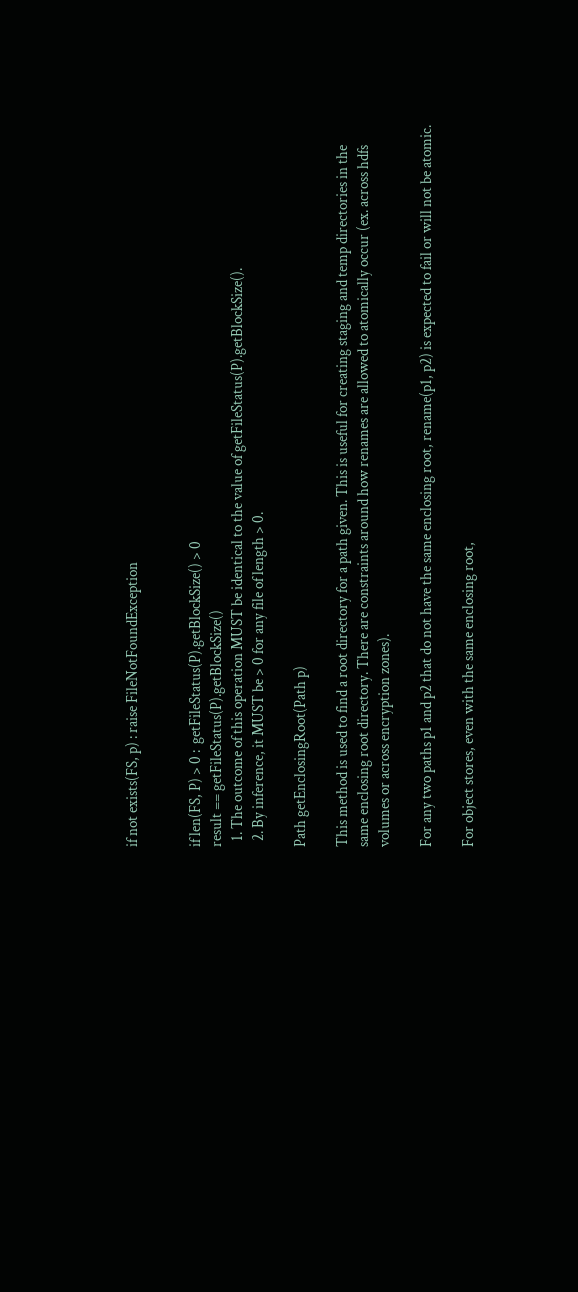if not exists(FS, p) : raise FileNotFoundException


if len(FS, P) > 0 :  getFileStatus(P).getBlockSize() > 0
result == getFileStatus(P).getBlockSize()
  1. The outcome of this operation MUST be identical to the value of getFileStatus(P).getBlockSize().
  2. By inference, it MUST be > 0 for any file of length > 0.

Path getEnclosingRoot(Path p)

This method is used to find a root directory for a path given. This is useful for creating staging and temp directories in the same enclosing root directory. There are constraints around how renames are allowed to atomically occur (ex. across hdfs volumes or across encryption zones).

For any two paths p1 and p2 that do not have the same enclosing root, rename(p1, p2) is expected to fail or will not be atomic.

For object stores, even with the same enclosing root,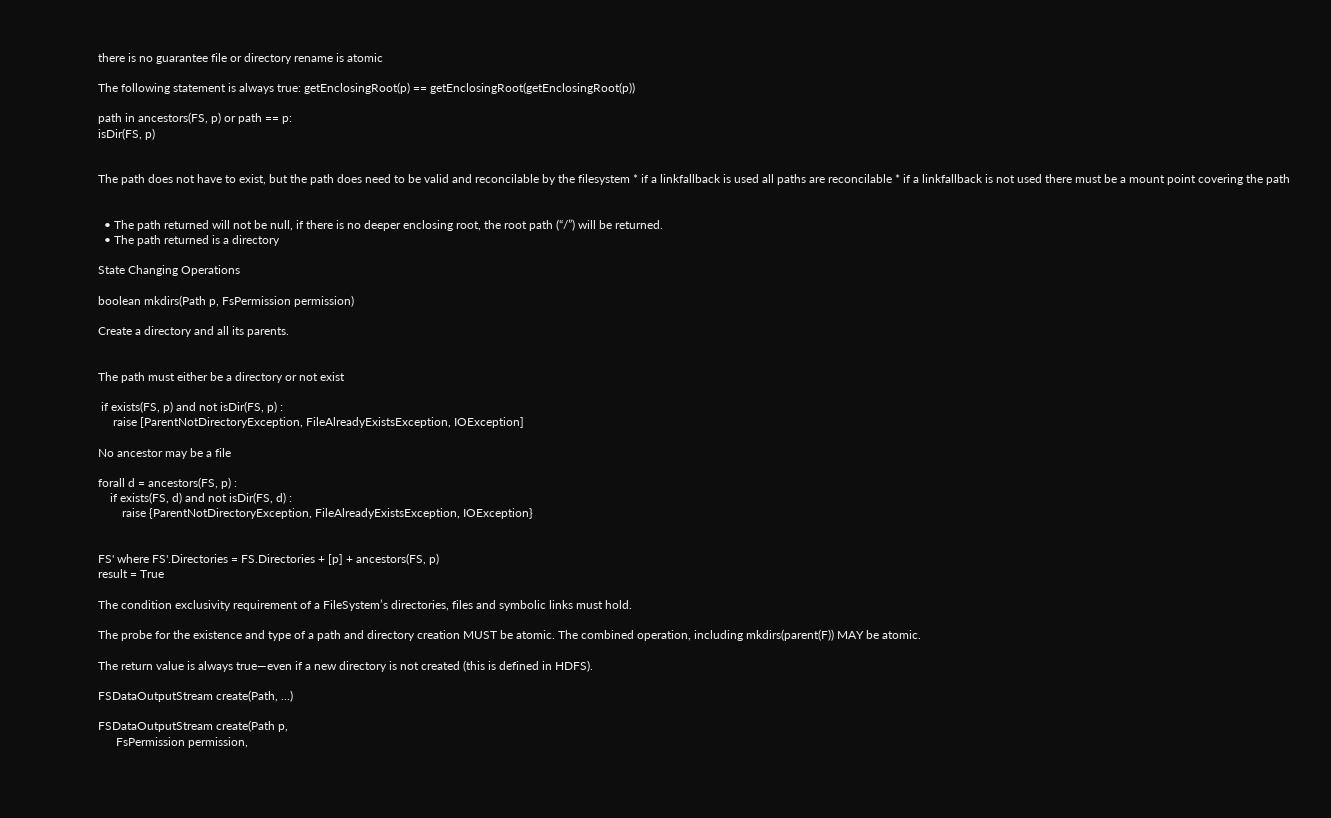there is no guarantee file or directory rename is atomic

The following statement is always true: getEnclosingRoot(p) == getEnclosingRoot(getEnclosingRoot(p))

path in ancestors(FS, p) or path == p:
isDir(FS, p)


The path does not have to exist, but the path does need to be valid and reconcilable by the filesystem * if a linkfallback is used all paths are reconcilable * if a linkfallback is not used there must be a mount point covering the path


  • The path returned will not be null, if there is no deeper enclosing root, the root path (“/”) will be returned.
  • The path returned is a directory

State Changing Operations

boolean mkdirs(Path p, FsPermission permission)

Create a directory and all its parents.


The path must either be a directory or not exist

 if exists(FS, p) and not isDir(FS, p) :
     raise [ParentNotDirectoryException, FileAlreadyExistsException, IOException]

No ancestor may be a file

forall d = ancestors(FS, p) :
    if exists(FS, d) and not isDir(FS, d) :
        raise {ParentNotDirectoryException, FileAlreadyExistsException, IOException}


FS' where FS'.Directories = FS.Directories + [p] + ancestors(FS, p)
result = True

The condition exclusivity requirement of a FileSystem’s directories, files and symbolic links must hold.

The probe for the existence and type of a path and directory creation MUST be atomic. The combined operation, including mkdirs(parent(F)) MAY be atomic.

The return value is always true—even if a new directory is not created (this is defined in HDFS).

FSDataOutputStream create(Path, ...)

FSDataOutputStream create(Path p,
      FsPermission permission,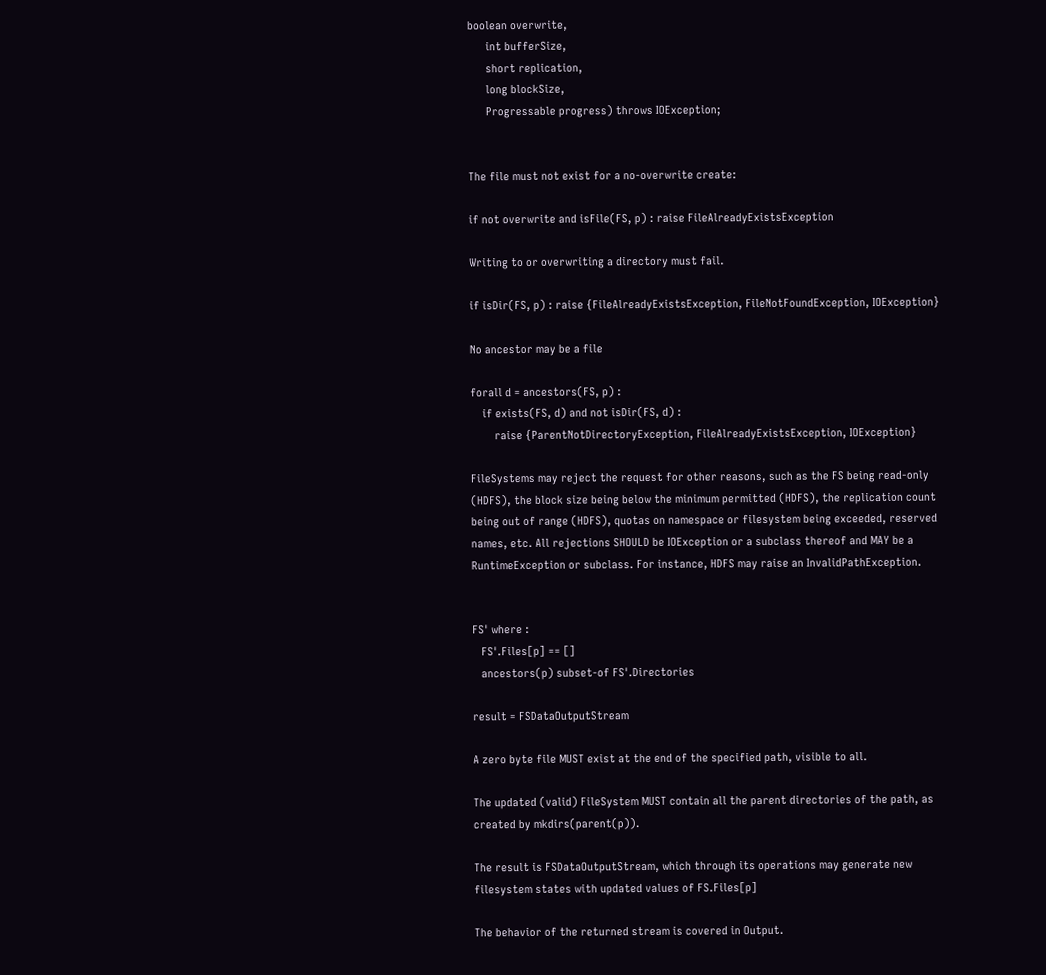boolean overwrite,
      int bufferSize,
      short replication,
      long blockSize,
      Progressable progress) throws IOException;


The file must not exist for a no-overwrite create:

if not overwrite and isFile(FS, p) : raise FileAlreadyExistsException

Writing to or overwriting a directory must fail.

if isDir(FS, p) : raise {FileAlreadyExistsException, FileNotFoundException, IOException}

No ancestor may be a file

forall d = ancestors(FS, p) :
    if exists(FS, d) and not isDir(FS, d) :
        raise {ParentNotDirectoryException, FileAlreadyExistsException, IOException}

FileSystems may reject the request for other reasons, such as the FS being read-only (HDFS), the block size being below the minimum permitted (HDFS), the replication count being out of range (HDFS), quotas on namespace or filesystem being exceeded, reserved names, etc. All rejections SHOULD be IOException or a subclass thereof and MAY be a RuntimeException or subclass. For instance, HDFS may raise an InvalidPathException.


FS' where :
   FS'.Files[p] == []
   ancestors(p) subset-of FS'.Directories

result = FSDataOutputStream

A zero byte file MUST exist at the end of the specified path, visible to all.

The updated (valid) FileSystem MUST contain all the parent directories of the path, as created by mkdirs(parent(p)).

The result is FSDataOutputStream, which through its operations may generate new filesystem states with updated values of FS.Files[p]

The behavior of the returned stream is covered in Output.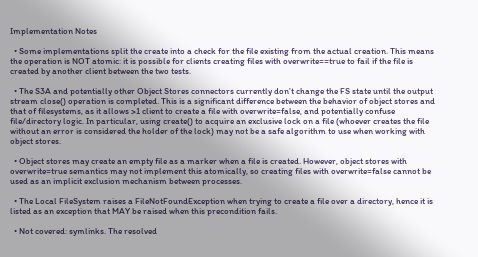Implementation Notes

  • Some implementations split the create into a check for the file existing from the actual creation. This means the operation is NOT atomic: it is possible for clients creating files with overwrite==true to fail if the file is created by another client between the two tests.

  • The S3A and potentially other Object Stores connectors currently don’t change the FS state until the output stream close() operation is completed. This is a significant difference between the behavior of object stores and that of filesystems, as it allows >1 client to create a file with overwrite=false, and potentially confuse file/directory logic. In particular, using create() to acquire an exclusive lock on a file (whoever creates the file without an error is considered the holder of the lock) may not be a safe algorithm to use when working with object stores.

  • Object stores may create an empty file as a marker when a file is created. However, object stores with overwrite=true semantics may not implement this atomically, so creating files with overwrite=false cannot be used as an implicit exclusion mechanism between processes.

  • The Local FileSystem raises a FileNotFoundException when trying to create a file over a directory, hence it is listed as an exception that MAY be raised when this precondition fails.

  • Not covered: symlinks. The resolved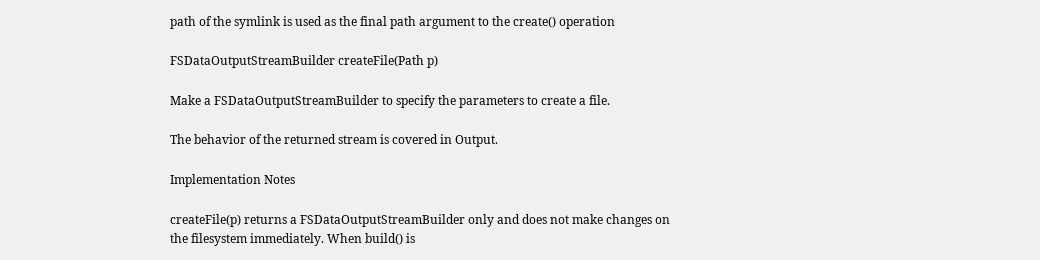path of the symlink is used as the final path argument to the create() operation

FSDataOutputStreamBuilder createFile(Path p)

Make a FSDataOutputStreamBuilder to specify the parameters to create a file.

The behavior of the returned stream is covered in Output.

Implementation Notes

createFile(p) returns a FSDataOutputStreamBuilder only and does not make changes on the filesystem immediately. When build() is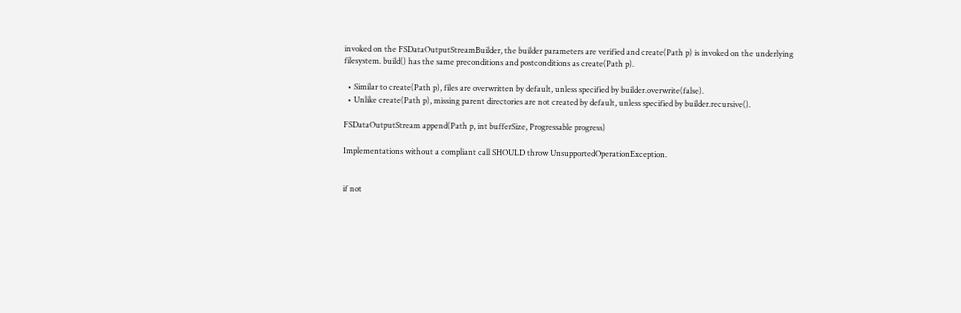invoked on the FSDataOutputStreamBuilder, the builder parameters are verified and create(Path p) is invoked on the underlying filesystem. build() has the same preconditions and postconditions as create(Path p).

  • Similar to create(Path p), files are overwritten by default, unless specified by builder.overwrite(false).
  • Unlike create(Path p), missing parent directories are not created by default, unless specified by builder.recursive().

FSDataOutputStream append(Path p, int bufferSize, Progressable progress)

Implementations without a compliant call SHOULD throw UnsupportedOperationException.


if not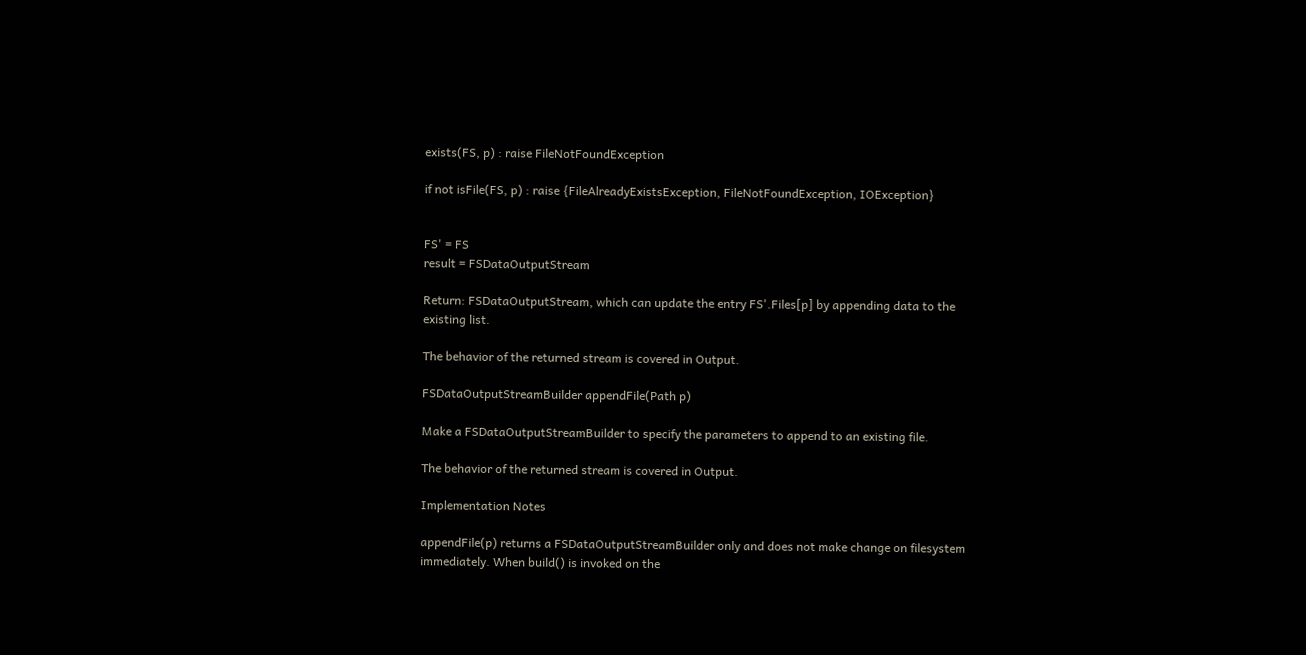exists(FS, p) : raise FileNotFoundException

if not isFile(FS, p) : raise {FileAlreadyExistsException, FileNotFoundException, IOException}


FS' = FS
result = FSDataOutputStream

Return: FSDataOutputStream, which can update the entry FS'.Files[p] by appending data to the existing list.

The behavior of the returned stream is covered in Output.

FSDataOutputStreamBuilder appendFile(Path p)

Make a FSDataOutputStreamBuilder to specify the parameters to append to an existing file.

The behavior of the returned stream is covered in Output.

Implementation Notes

appendFile(p) returns a FSDataOutputStreamBuilder only and does not make change on filesystem immediately. When build() is invoked on the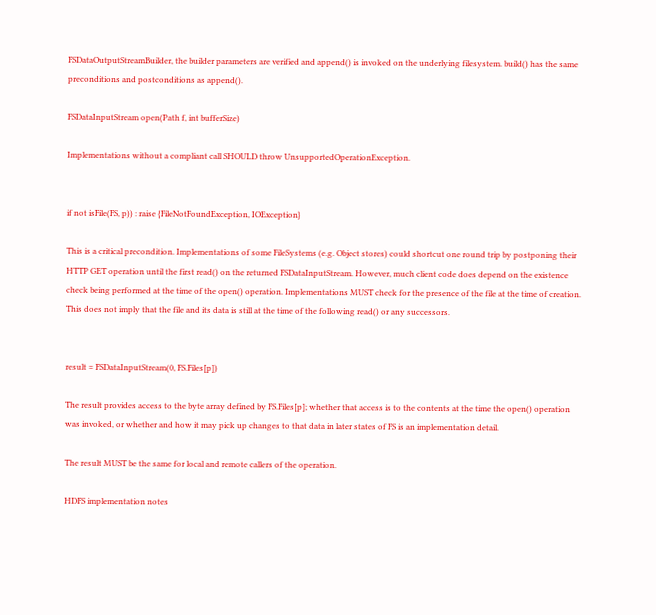FSDataOutputStreamBuilder, the builder parameters are verified and append() is invoked on the underlying filesystem. build() has the same preconditions and postconditions as append().

FSDataInputStream open(Path f, int bufferSize)

Implementations without a compliant call SHOULD throw UnsupportedOperationException.


if not isFile(FS, p)) : raise {FileNotFoundException, IOException}

This is a critical precondition. Implementations of some FileSystems (e.g. Object stores) could shortcut one round trip by postponing their HTTP GET operation until the first read() on the returned FSDataInputStream. However, much client code does depend on the existence check being performed at the time of the open() operation. Implementations MUST check for the presence of the file at the time of creation. This does not imply that the file and its data is still at the time of the following read() or any successors.


result = FSDataInputStream(0, FS.Files[p])

The result provides access to the byte array defined by FS.Files[p]; whether that access is to the contents at the time the open() operation was invoked, or whether and how it may pick up changes to that data in later states of FS is an implementation detail.

The result MUST be the same for local and remote callers of the operation.

HDFS implementation notes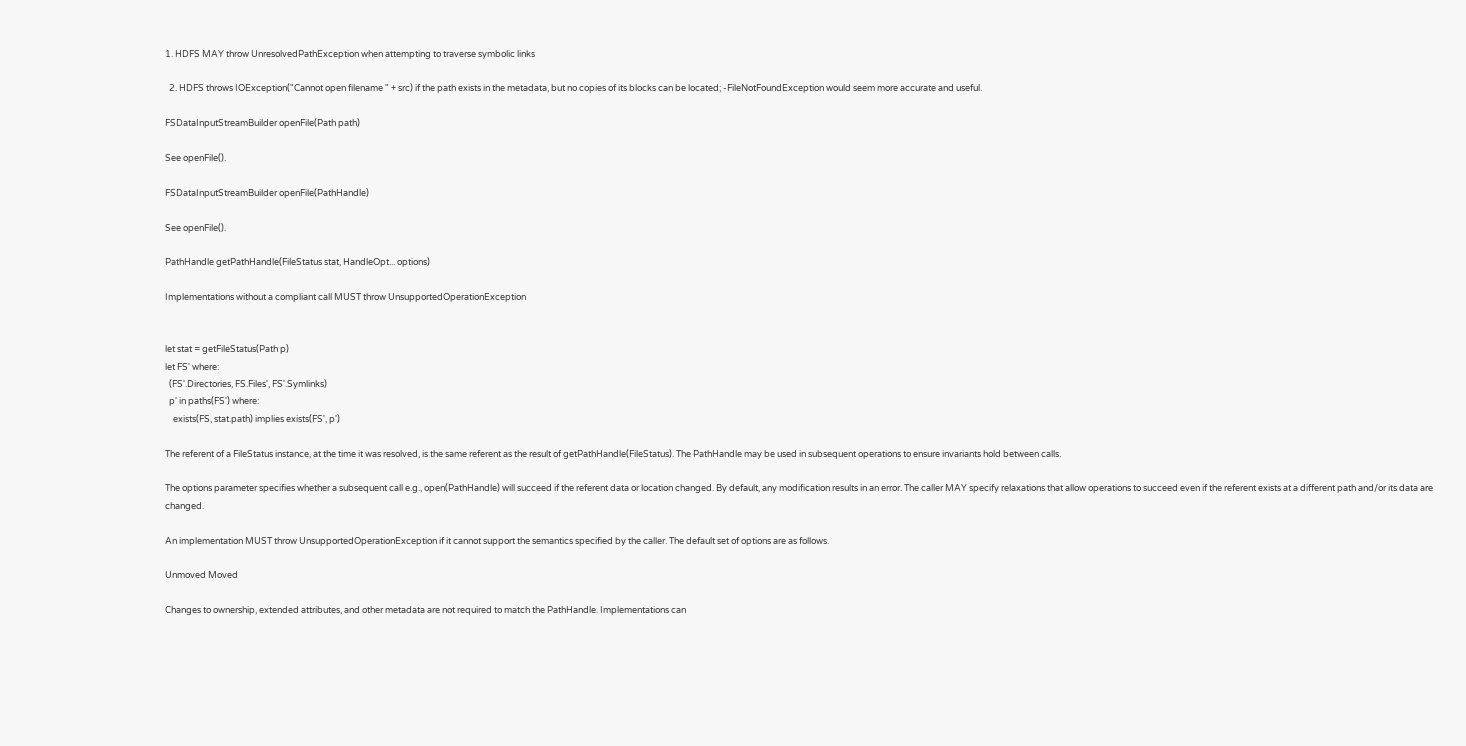1. HDFS MAY throw UnresolvedPathException when attempting to traverse symbolic links

  2. HDFS throws IOException("Cannot open filename " + src) if the path exists in the metadata, but no copies of its blocks can be located; -FileNotFoundException would seem more accurate and useful.

FSDataInputStreamBuilder openFile(Path path)

See openFile().

FSDataInputStreamBuilder openFile(PathHandle)

See openFile().

PathHandle getPathHandle(FileStatus stat, HandleOpt... options)

Implementations without a compliant call MUST throw UnsupportedOperationException


let stat = getFileStatus(Path p)
let FS' where:
  (FS'.Directories, FS.Files', FS'.Symlinks)
  p' in paths(FS') where:
    exists(FS, stat.path) implies exists(FS', p')

The referent of a FileStatus instance, at the time it was resolved, is the same referent as the result of getPathHandle(FileStatus). The PathHandle may be used in subsequent operations to ensure invariants hold between calls.

The options parameter specifies whether a subsequent call e.g., open(PathHandle) will succeed if the referent data or location changed. By default, any modification results in an error. The caller MAY specify relaxations that allow operations to succeed even if the referent exists at a different path and/or its data are changed.

An implementation MUST throw UnsupportedOperationException if it cannot support the semantics specified by the caller. The default set of options are as follows.

Unmoved Moved

Changes to ownership, extended attributes, and other metadata are not required to match the PathHandle. Implementations can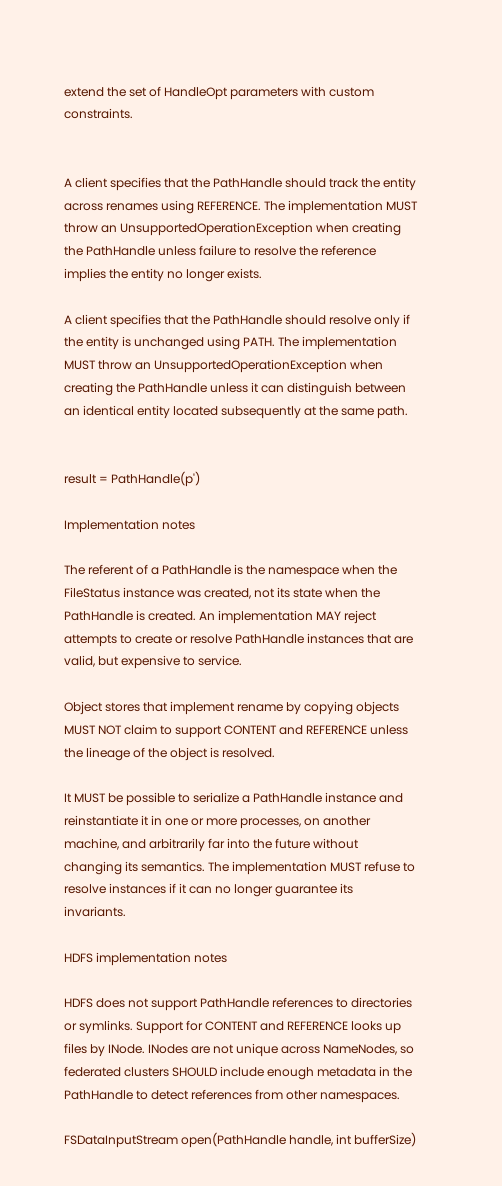extend the set of HandleOpt parameters with custom constraints.


A client specifies that the PathHandle should track the entity across renames using REFERENCE. The implementation MUST throw an UnsupportedOperationException when creating the PathHandle unless failure to resolve the reference implies the entity no longer exists.

A client specifies that the PathHandle should resolve only if the entity is unchanged using PATH. The implementation MUST throw an UnsupportedOperationException when creating the PathHandle unless it can distinguish between an identical entity located subsequently at the same path.


result = PathHandle(p')

Implementation notes

The referent of a PathHandle is the namespace when the FileStatus instance was created, not its state when the PathHandle is created. An implementation MAY reject attempts to create or resolve PathHandle instances that are valid, but expensive to service.

Object stores that implement rename by copying objects MUST NOT claim to support CONTENT and REFERENCE unless the lineage of the object is resolved.

It MUST be possible to serialize a PathHandle instance and reinstantiate it in one or more processes, on another machine, and arbitrarily far into the future without changing its semantics. The implementation MUST refuse to resolve instances if it can no longer guarantee its invariants.

HDFS implementation notes

HDFS does not support PathHandle references to directories or symlinks. Support for CONTENT and REFERENCE looks up files by INode. INodes are not unique across NameNodes, so federated clusters SHOULD include enough metadata in the PathHandle to detect references from other namespaces.

FSDataInputStream open(PathHandle handle, int bufferSize)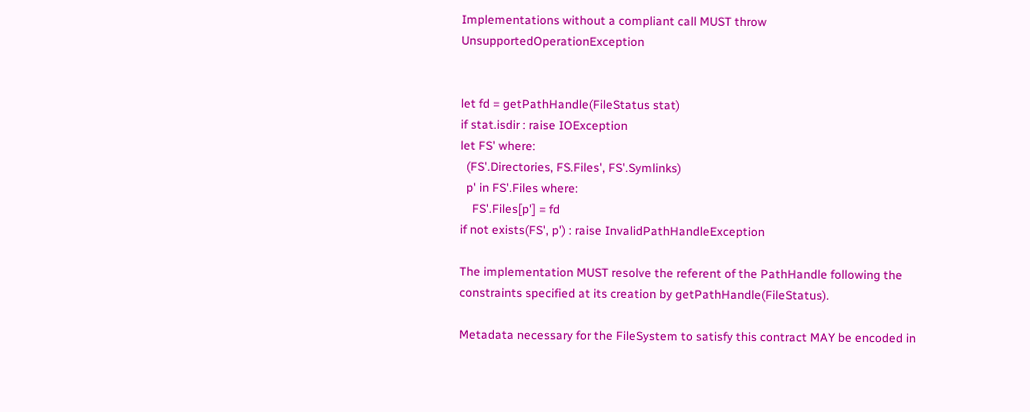Implementations without a compliant call MUST throw UnsupportedOperationException


let fd = getPathHandle(FileStatus stat)
if stat.isdir : raise IOException
let FS' where:
  (FS'.Directories, FS.Files', FS'.Symlinks)
  p' in FS'.Files where:
    FS'.Files[p'] = fd
if not exists(FS', p') : raise InvalidPathHandleException

The implementation MUST resolve the referent of the PathHandle following the constraints specified at its creation by getPathHandle(FileStatus).

Metadata necessary for the FileSystem to satisfy this contract MAY be encoded in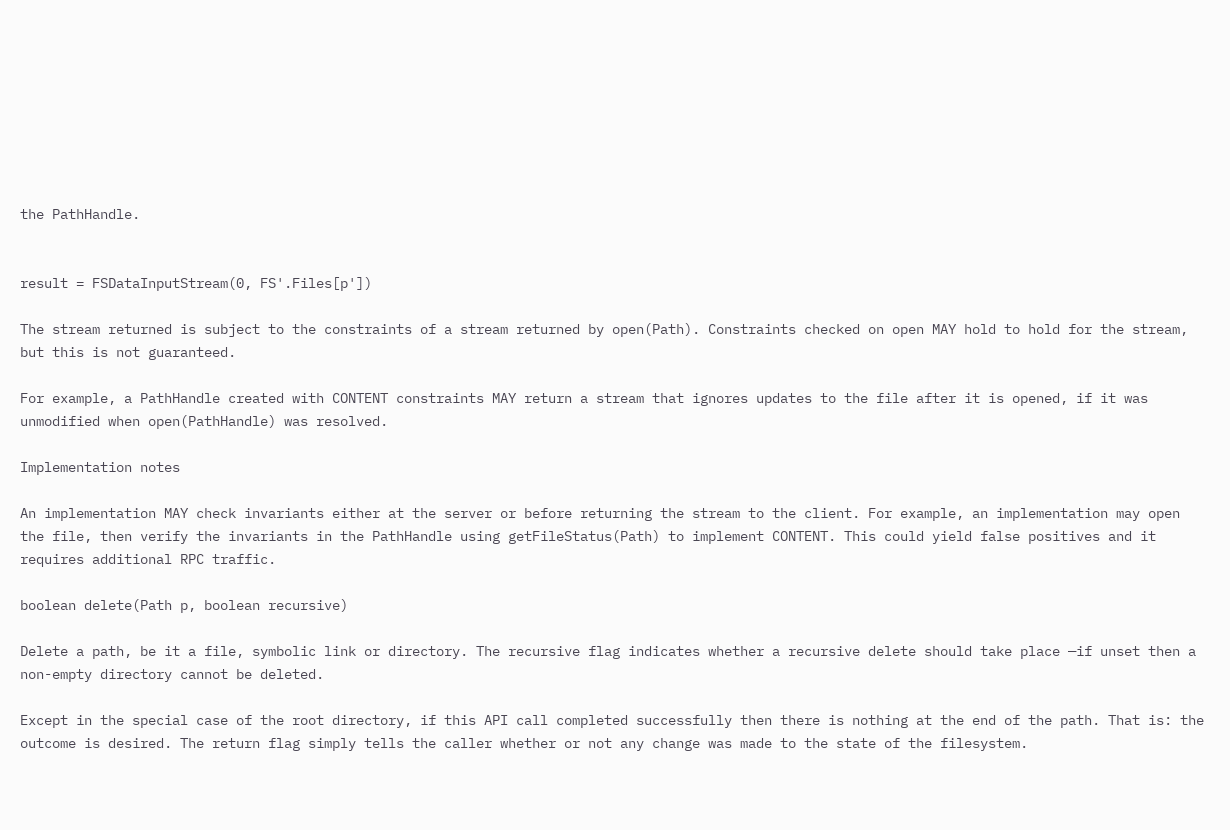the PathHandle.


result = FSDataInputStream(0, FS'.Files[p'])

The stream returned is subject to the constraints of a stream returned by open(Path). Constraints checked on open MAY hold to hold for the stream, but this is not guaranteed.

For example, a PathHandle created with CONTENT constraints MAY return a stream that ignores updates to the file after it is opened, if it was unmodified when open(PathHandle) was resolved.

Implementation notes

An implementation MAY check invariants either at the server or before returning the stream to the client. For example, an implementation may open the file, then verify the invariants in the PathHandle using getFileStatus(Path) to implement CONTENT. This could yield false positives and it requires additional RPC traffic.

boolean delete(Path p, boolean recursive)

Delete a path, be it a file, symbolic link or directory. The recursive flag indicates whether a recursive delete should take place —if unset then a non-empty directory cannot be deleted.

Except in the special case of the root directory, if this API call completed successfully then there is nothing at the end of the path. That is: the outcome is desired. The return flag simply tells the caller whether or not any change was made to the state of the filesystem.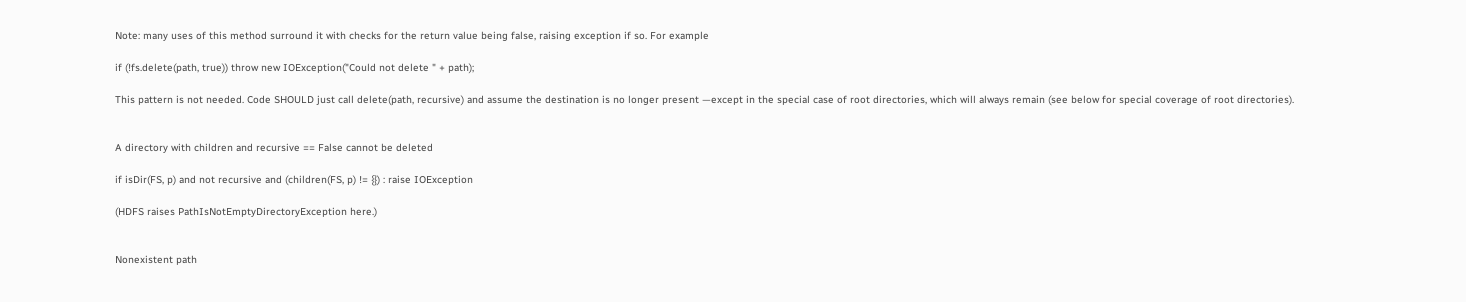Note: many uses of this method surround it with checks for the return value being false, raising exception if so. For example

if (!fs.delete(path, true)) throw new IOException("Could not delete " + path);

This pattern is not needed. Code SHOULD just call delete(path, recursive) and assume the destination is no longer present —except in the special case of root directories, which will always remain (see below for special coverage of root directories).


A directory with children and recursive == False cannot be deleted

if isDir(FS, p) and not recursive and (children(FS, p) != {}) : raise IOException

(HDFS raises PathIsNotEmptyDirectoryException here.)


Nonexistent path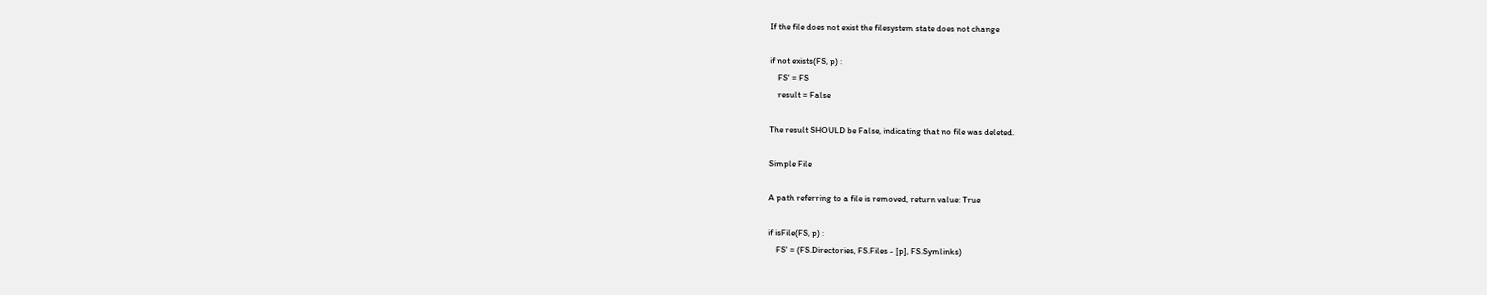If the file does not exist the filesystem state does not change

if not exists(FS, p) :
    FS' = FS
    result = False

The result SHOULD be False, indicating that no file was deleted.

Simple File

A path referring to a file is removed, return value: True

if isFile(FS, p) :
    FS' = (FS.Directories, FS.Files - [p], FS.Symlinks)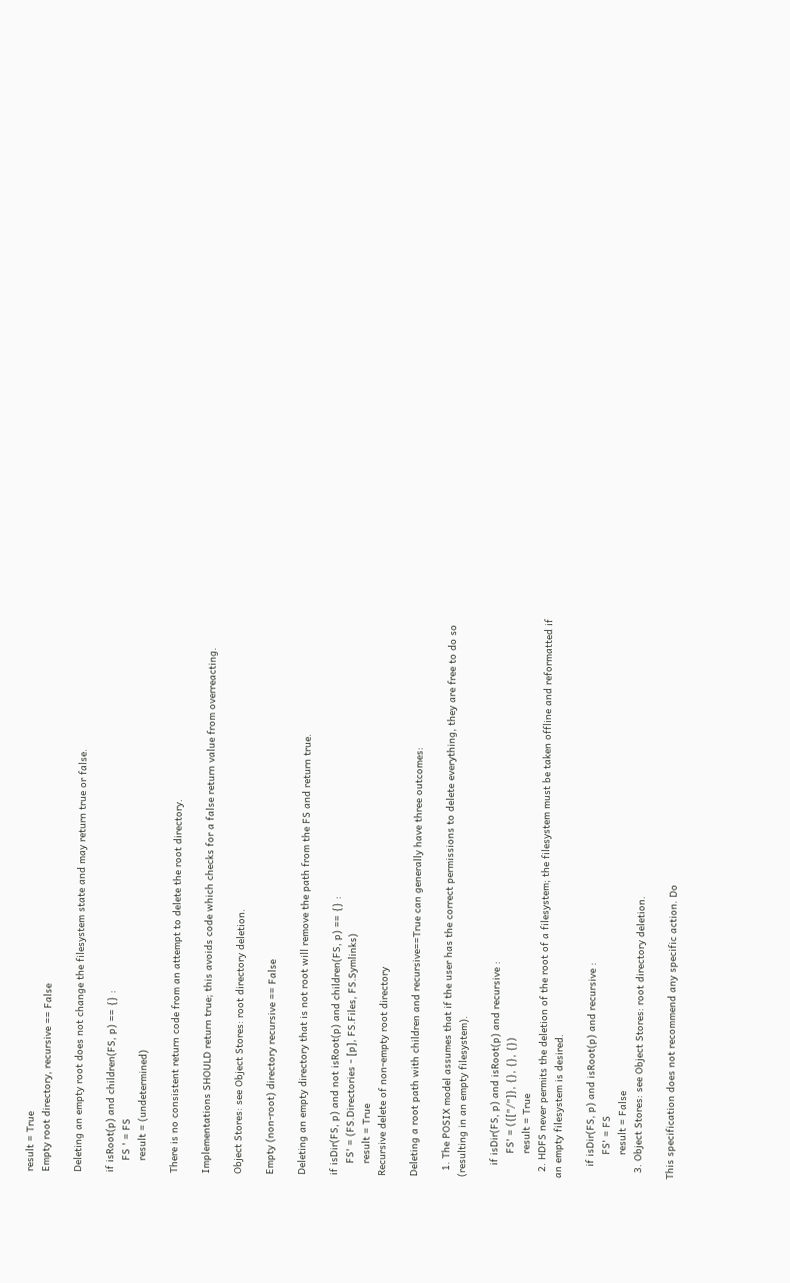result = True
Empty root directory, recursive == False

Deleting an empty root does not change the filesystem state and may return true or false.

if isRoot(p) and children(FS, p) == {} :
    FS ' = FS
    result = (undetermined)

There is no consistent return code from an attempt to delete the root directory.

Implementations SHOULD return true; this avoids code which checks for a false return value from overreacting.

Object Stores: see Object Stores: root directory deletion.

Empty (non-root) directory recursive == False

Deleting an empty directory that is not root will remove the path from the FS and return true.

if isDir(FS, p) and not isRoot(p) and children(FS, p) == {} :
    FS' = (FS.Directories - [p], FS.Files, FS.Symlinks)
    result = True
Recursive delete of non-empty root directory

Deleting a root path with children and recursive==True can generally have three outcomes:

  1. The POSIX model assumes that if the user has the correct permissions to delete everything, they are free to do so (resulting in an empty filesystem).

    if isDir(FS, p) and isRoot(p) and recursive :
        FS' = ({["/"]}, {}, {}, {})
        result = True
  2. HDFS never permits the deletion of the root of a filesystem; the filesystem must be taken offline and reformatted if an empty filesystem is desired.

    if isDir(FS, p) and isRoot(p) and recursive :
        FS' = FS
        result = False
  3. Object Stores: see Object Stores: root directory deletion.

This specification does not recommend any specific action. Do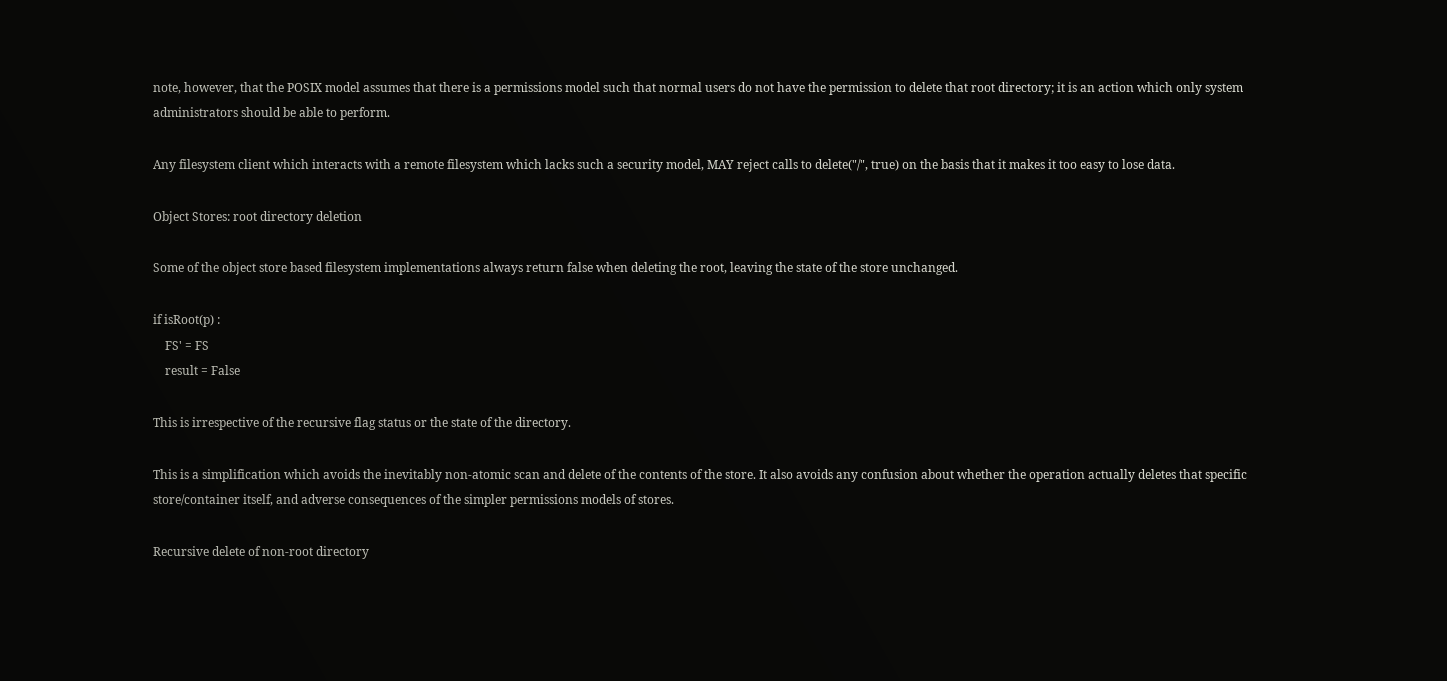note, however, that the POSIX model assumes that there is a permissions model such that normal users do not have the permission to delete that root directory; it is an action which only system administrators should be able to perform.

Any filesystem client which interacts with a remote filesystem which lacks such a security model, MAY reject calls to delete("/", true) on the basis that it makes it too easy to lose data.

Object Stores: root directory deletion

Some of the object store based filesystem implementations always return false when deleting the root, leaving the state of the store unchanged.

if isRoot(p) :
    FS' = FS
    result = False

This is irrespective of the recursive flag status or the state of the directory.

This is a simplification which avoids the inevitably non-atomic scan and delete of the contents of the store. It also avoids any confusion about whether the operation actually deletes that specific store/container itself, and adverse consequences of the simpler permissions models of stores.

Recursive delete of non-root directory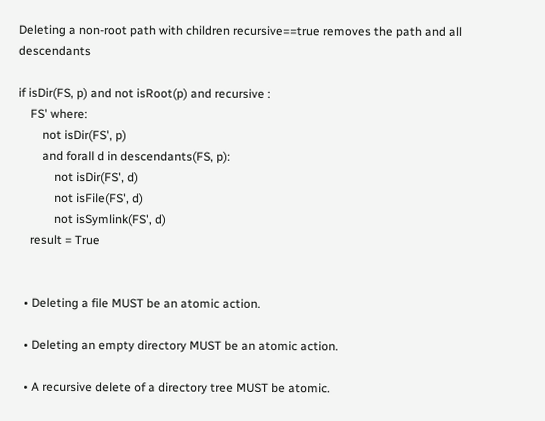Deleting a non-root path with children recursive==true removes the path and all descendants

if isDir(FS, p) and not isRoot(p) and recursive :
    FS' where:
        not isDir(FS', p)
        and forall d in descendants(FS, p):
            not isDir(FS', d)
            not isFile(FS', d)
            not isSymlink(FS', d)
    result = True


  • Deleting a file MUST be an atomic action.

  • Deleting an empty directory MUST be an atomic action.

  • A recursive delete of a directory tree MUST be atomic.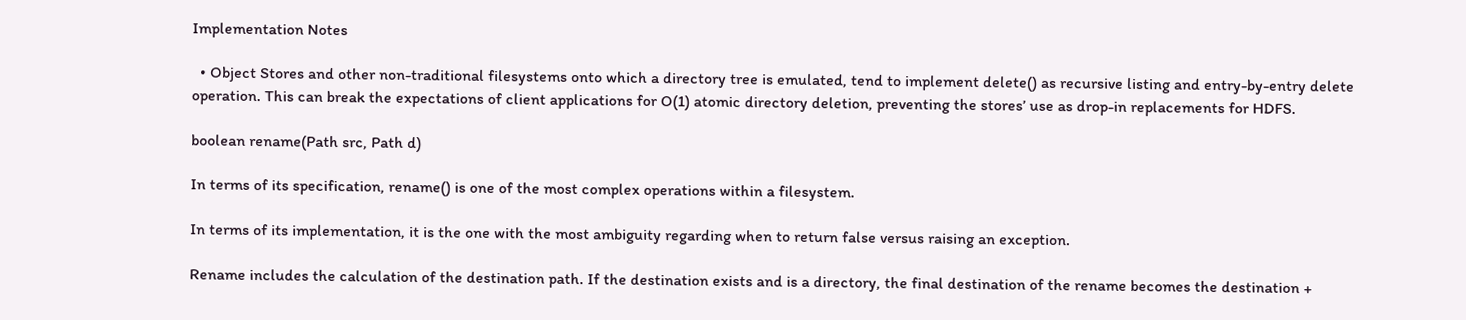Implementation Notes

  • Object Stores and other non-traditional filesystems onto which a directory tree is emulated, tend to implement delete() as recursive listing and entry-by-entry delete operation. This can break the expectations of client applications for O(1) atomic directory deletion, preventing the stores’ use as drop-in replacements for HDFS.

boolean rename(Path src, Path d)

In terms of its specification, rename() is one of the most complex operations within a filesystem.

In terms of its implementation, it is the one with the most ambiguity regarding when to return false versus raising an exception.

Rename includes the calculation of the destination path. If the destination exists and is a directory, the final destination of the rename becomes the destination +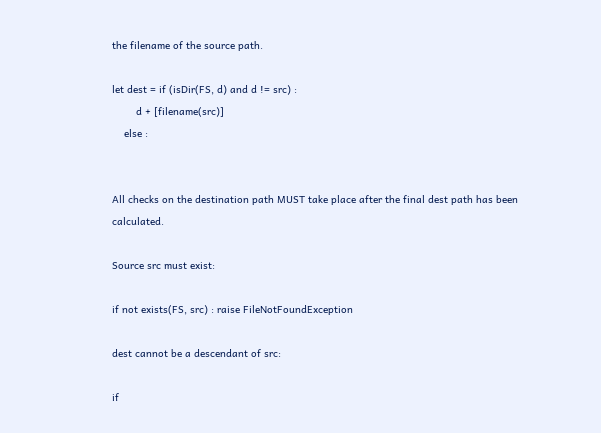the filename of the source path.

let dest = if (isDir(FS, d) and d != src) :
        d + [filename(src)]
    else :


All checks on the destination path MUST take place after the final dest path has been calculated.

Source src must exist:

if not exists(FS, src) : raise FileNotFoundException

dest cannot be a descendant of src:

if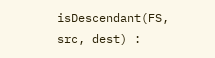isDescendant(FS, src, dest) :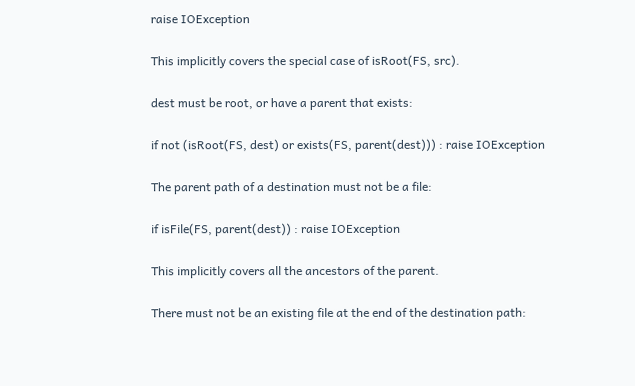raise IOException

This implicitly covers the special case of isRoot(FS, src).

dest must be root, or have a parent that exists:

if not (isRoot(FS, dest) or exists(FS, parent(dest))) : raise IOException

The parent path of a destination must not be a file:

if isFile(FS, parent(dest)) : raise IOException

This implicitly covers all the ancestors of the parent.

There must not be an existing file at the end of the destination path: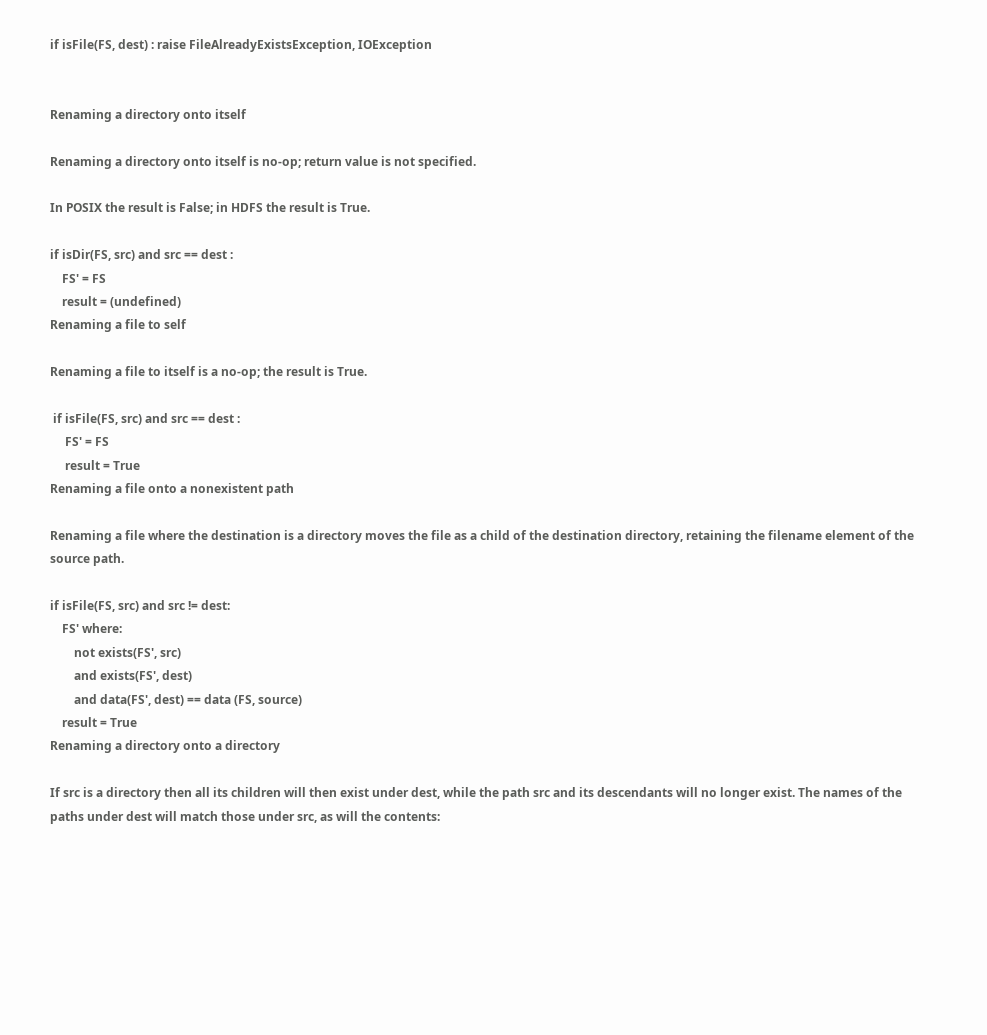if isFile(FS, dest) : raise FileAlreadyExistsException, IOException


Renaming a directory onto itself

Renaming a directory onto itself is no-op; return value is not specified.

In POSIX the result is False; in HDFS the result is True.

if isDir(FS, src) and src == dest :
    FS' = FS
    result = (undefined)
Renaming a file to self

Renaming a file to itself is a no-op; the result is True.

 if isFile(FS, src) and src == dest :
     FS' = FS
     result = True
Renaming a file onto a nonexistent path

Renaming a file where the destination is a directory moves the file as a child of the destination directory, retaining the filename element of the source path.

if isFile(FS, src) and src != dest:
    FS' where:
        not exists(FS', src)
        and exists(FS', dest)
        and data(FS', dest) == data (FS, source)
    result = True
Renaming a directory onto a directory

If src is a directory then all its children will then exist under dest, while the path src and its descendants will no longer exist. The names of the paths under dest will match those under src, as will the contents: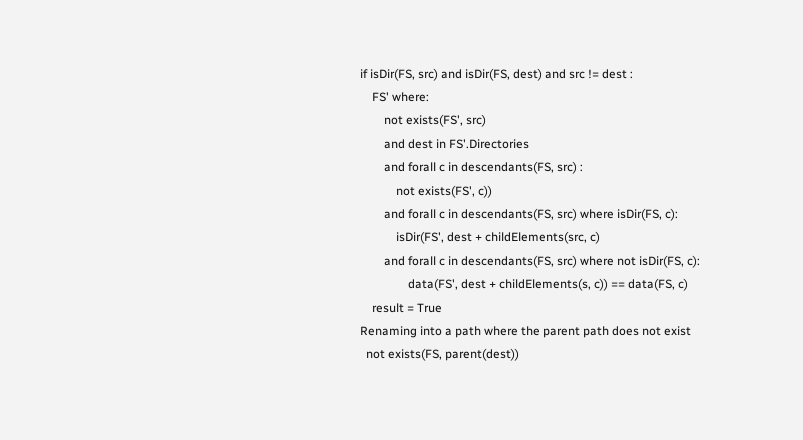if isDir(FS, src) and isDir(FS, dest) and src != dest :
    FS' where:
        not exists(FS', src)
        and dest in FS'.Directories
        and forall c in descendants(FS, src) :
            not exists(FS', c))
        and forall c in descendants(FS, src) where isDir(FS, c):
            isDir(FS', dest + childElements(src, c)
        and forall c in descendants(FS, src) where not isDir(FS, c):
                data(FS', dest + childElements(s, c)) == data(FS, c)
    result = True
Renaming into a path where the parent path does not exist
  not exists(FS, parent(dest))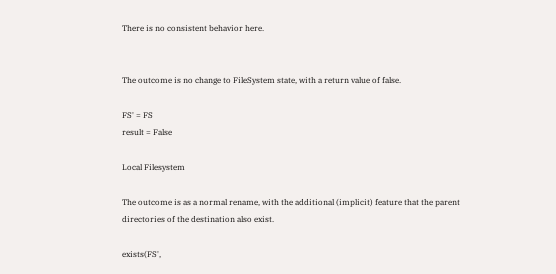There is no consistent behavior here.


The outcome is no change to FileSystem state, with a return value of false.

FS' = FS
result = False

Local Filesystem

The outcome is as a normal rename, with the additional (implicit) feature that the parent directories of the destination also exist.

exists(FS',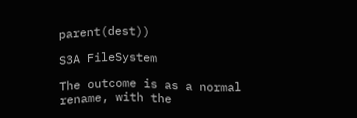parent(dest))

S3A FileSystem

The outcome is as a normal rename, with the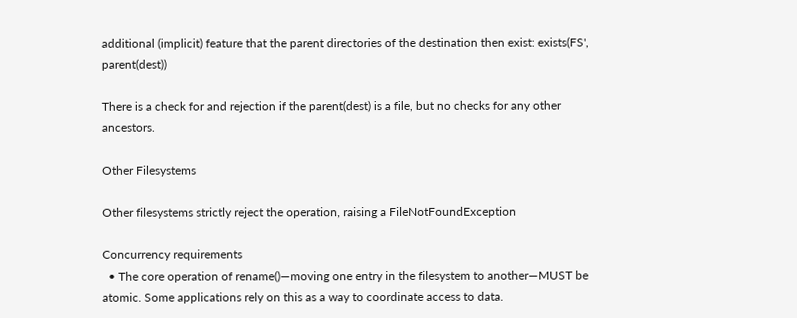additional (implicit) feature that the parent directories of the destination then exist: exists(FS', parent(dest))

There is a check for and rejection if the parent(dest) is a file, but no checks for any other ancestors.

Other Filesystems

Other filesystems strictly reject the operation, raising a FileNotFoundException

Concurrency requirements
  • The core operation of rename()—moving one entry in the filesystem to another—MUST be atomic. Some applications rely on this as a way to coordinate access to data.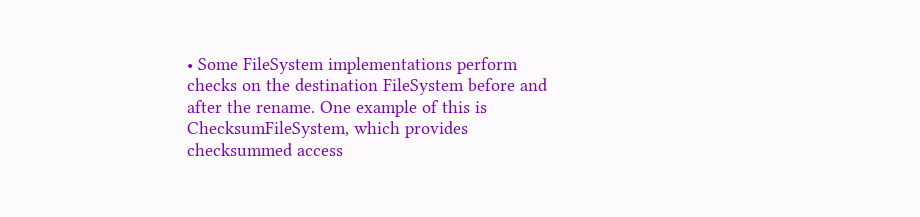• Some FileSystem implementations perform checks on the destination FileSystem before and after the rename. One example of this is ChecksumFileSystem, which provides checksummed access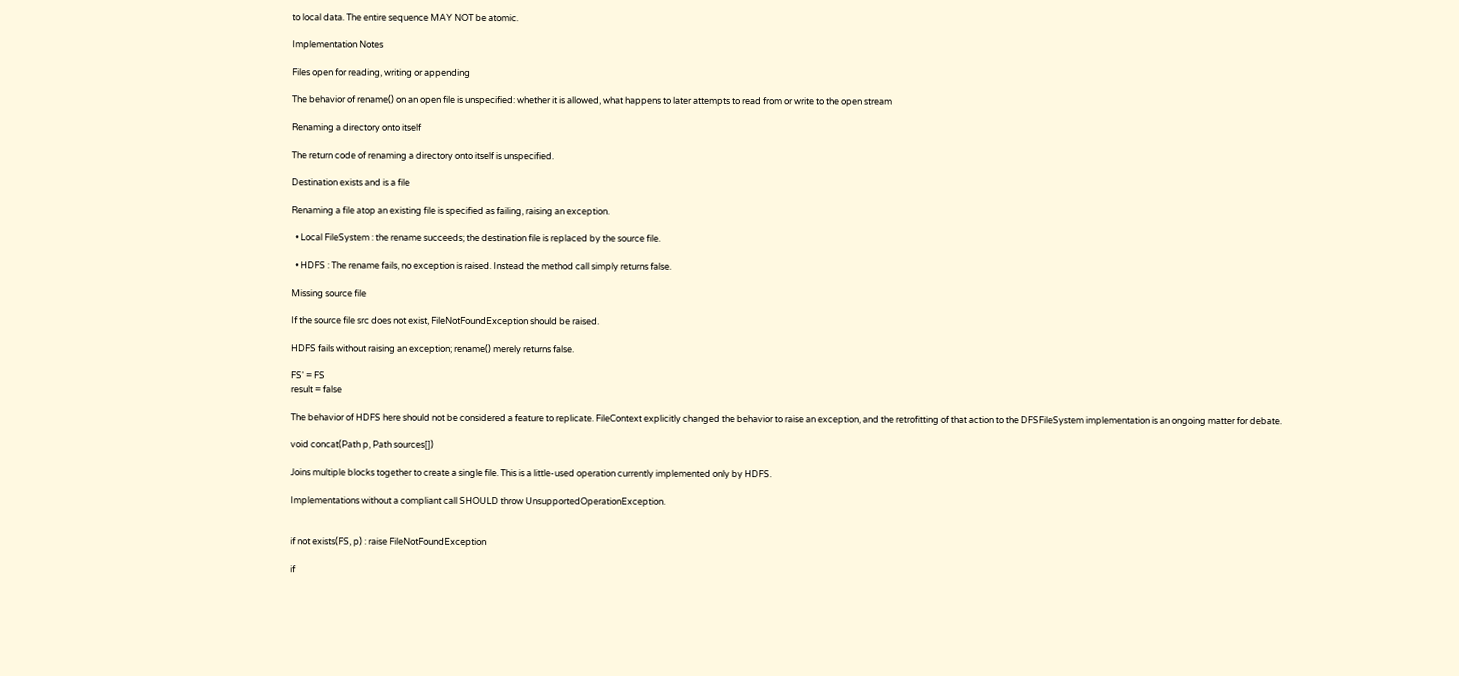to local data. The entire sequence MAY NOT be atomic.

Implementation Notes

Files open for reading, writing or appending

The behavior of rename() on an open file is unspecified: whether it is allowed, what happens to later attempts to read from or write to the open stream

Renaming a directory onto itself

The return code of renaming a directory onto itself is unspecified.

Destination exists and is a file

Renaming a file atop an existing file is specified as failing, raising an exception.

  • Local FileSystem : the rename succeeds; the destination file is replaced by the source file.

  • HDFS : The rename fails, no exception is raised. Instead the method call simply returns false.

Missing source file

If the source file src does not exist, FileNotFoundException should be raised.

HDFS fails without raising an exception; rename() merely returns false.

FS' = FS
result = false

The behavior of HDFS here should not be considered a feature to replicate. FileContext explicitly changed the behavior to raise an exception, and the retrofitting of that action to the DFSFileSystem implementation is an ongoing matter for debate.

void concat(Path p, Path sources[])

Joins multiple blocks together to create a single file. This is a little-used operation currently implemented only by HDFS.

Implementations without a compliant call SHOULD throw UnsupportedOperationException.


if not exists(FS, p) : raise FileNotFoundException

if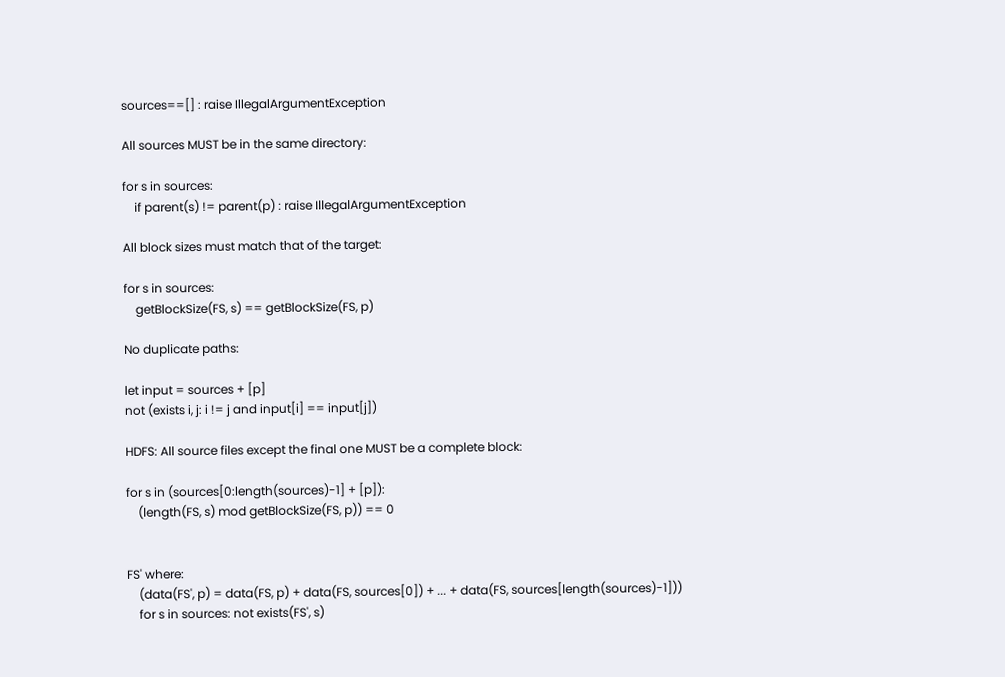sources==[] : raise IllegalArgumentException

All sources MUST be in the same directory:

for s in sources:
    if parent(s) != parent(p) : raise IllegalArgumentException

All block sizes must match that of the target:

for s in sources:
    getBlockSize(FS, s) == getBlockSize(FS, p)

No duplicate paths:

let input = sources + [p]
not (exists i, j: i != j and input[i] == input[j])

HDFS: All source files except the final one MUST be a complete block:

for s in (sources[0:length(sources)-1] + [p]):
    (length(FS, s) mod getBlockSize(FS, p)) == 0


FS' where:
    (data(FS', p) = data(FS, p) + data(FS, sources[0]) + ... + data(FS, sources[length(sources)-1]))
    for s in sources: not exists(FS', s)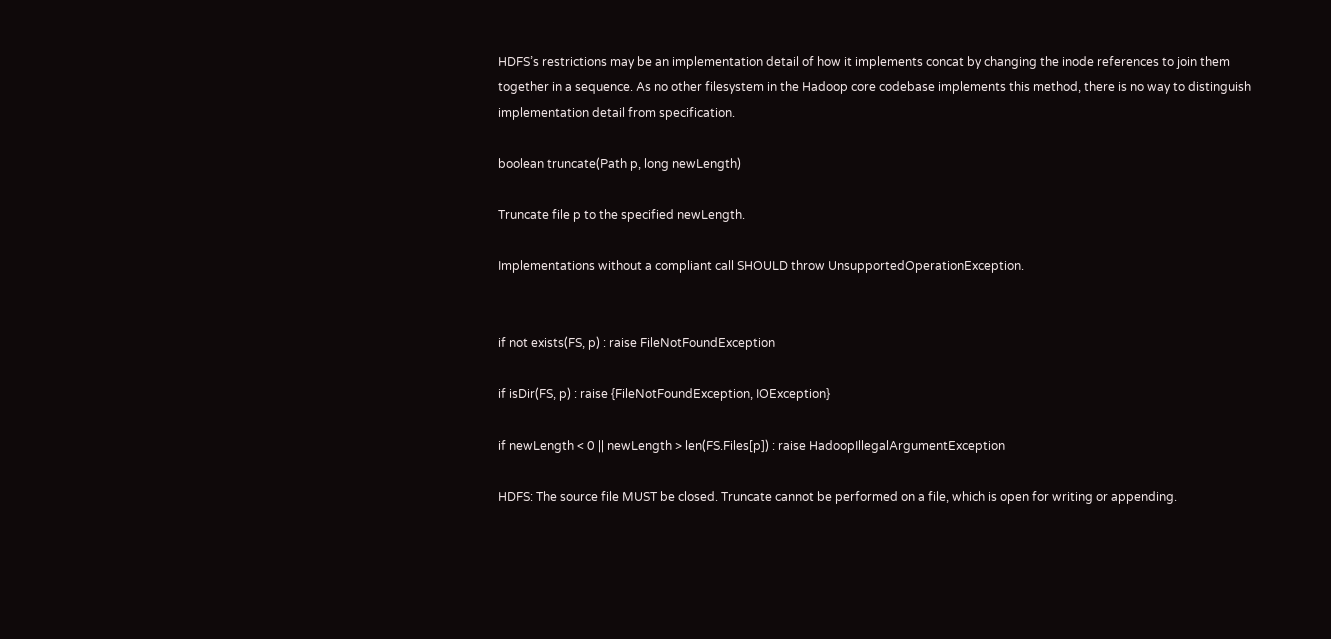HDFS’s restrictions may be an implementation detail of how it implements concat by changing the inode references to join them together in a sequence. As no other filesystem in the Hadoop core codebase implements this method, there is no way to distinguish implementation detail from specification.

boolean truncate(Path p, long newLength)

Truncate file p to the specified newLength.

Implementations without a compliant call SHOULD throw UnsupportedOperationException.


if not exists(FS, p) : raise FileNotFoundException

if isDir(FS, p) : raise {FileNotFoundException, IOException}

if newLength < 0 || newLength > len(FS.Files[p]) : raise HadoopIllegalArgumentException

HDFS: The source file MUST be closed. Truncate cannot be performed on a file, which is open for writing or appending.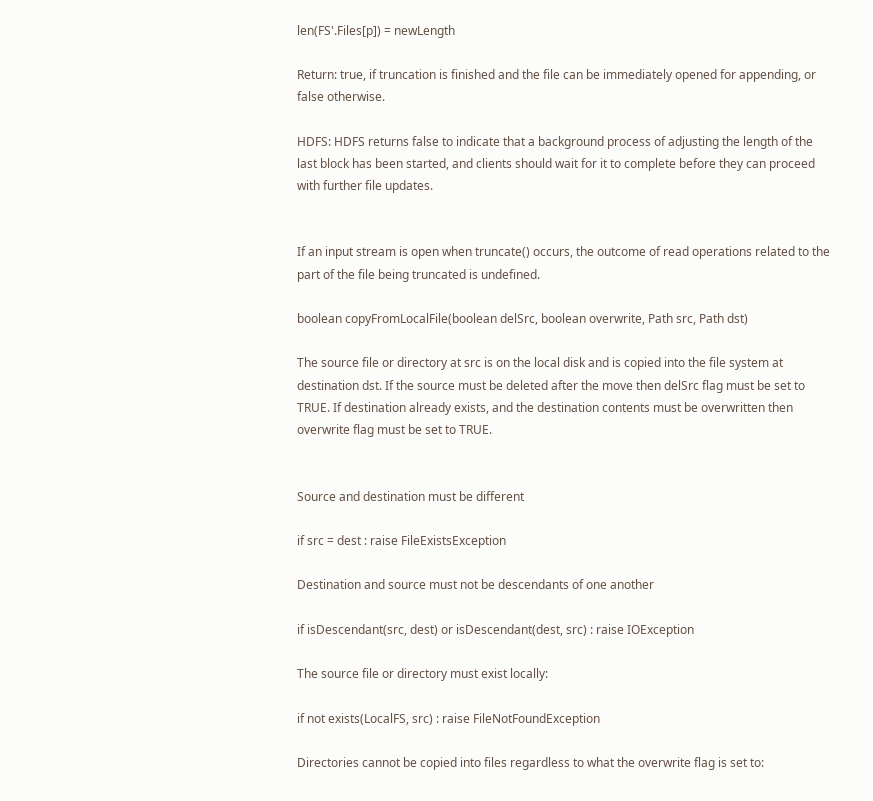len(FS'.Files[p]) = newLength

Return: true, if truncation is finished and the file can be immediately opened for appending, or false otherwise.

HDFS: HDFS returns false to indicate that a background process of adjusting the length of the last block has been started, and clients should wait for it to complete before they can proceed with further file updates.


If an input stream is open when truncate() occurs, the outcome of read operations related to the part of the file being truncated is undefined.

boolean copyFromLocalFile(boolean delSrc, boolean overwrite, Path src, Path dst)

The source file or directory at src is on the local disk and is copied into the file system at destination dst. If the source must be deleted after the move then delSrc flag must be set to TRUE. If destination already exists, and the destination contents must be overwritten then overwrite flag must be set to TRUE.


Source and destination must be different

if src = dest : raise FileExistsException

Destination and source must not be descendants of one another

if isDescendant(src, dest) or isDescendant(dest, src) : raise IOException

The source file or directory must exist locally:

if not exists(LocalFS, src) : raise FileNotFoundException

Directories cannot be copied into files regardless to what the overwrite flag is set to: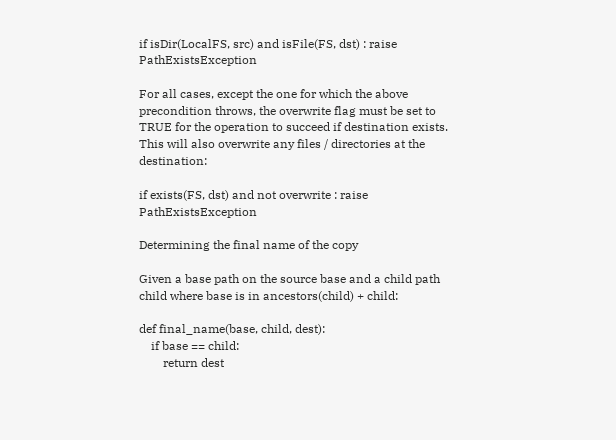if isDir(LocalFS, src) and isFile(FS, dst) : raise PathExistsException

For all cases, except the one for which the above precondition throws, the overwrite flag must be set to TRUE for the operation to succeed if destination exists. This will also overwrite any files / directories at the destination:

if exists(FS, dst) and not overwrite : raise PathExistsException

Determining the final name of the copy

Given a base path on the source base and a child path child where base is in ancestors(child) + child:

def final_name(base, child, dest):
    if base == child:
        return dest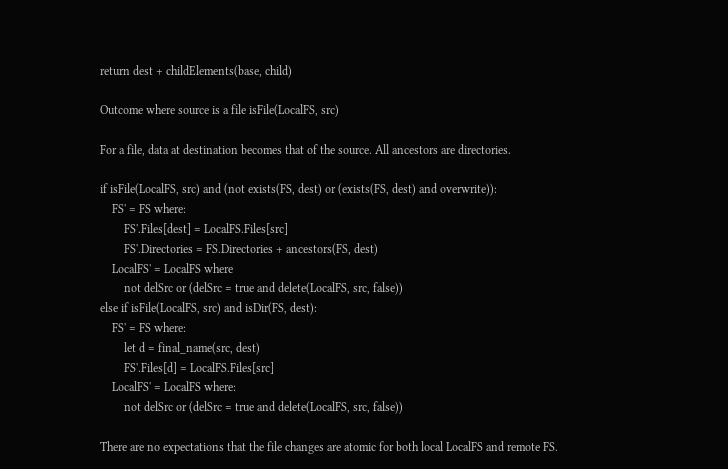return dest + childElements(base, child)

Outcome where source is a file isFile(LocalFS, src)

For a file, data at destination becomes that of the source. All ancestors are directories.

if isFile(LocalFS, src) and (not exists(FS, dest) or (exists(FS, dest) and overwrite)):
    FS' = FS where:
        FS'.Files[dest] = LocalFS.Files[src]
        FS'.Directories = FS.Directories + ancestors(FS, dest)
    LocalFS' = LocalFS where
        not delSrc or (delSrc = true and delete(LocalFS, src, false))
else if isFile(LocalFS, src) and isDir(FS, dest):
    FS' = FS where:
        let d = final_name(src, dest)
        FS'.Files[d] = LocalFS.Files[src]
    LocalFS' = LocalFS where:
        not delSrc or (delSrc = true and delete(LocalFS, src, false))

There are no expectations that the file changes are atomic for both local LocalFS and remote FS.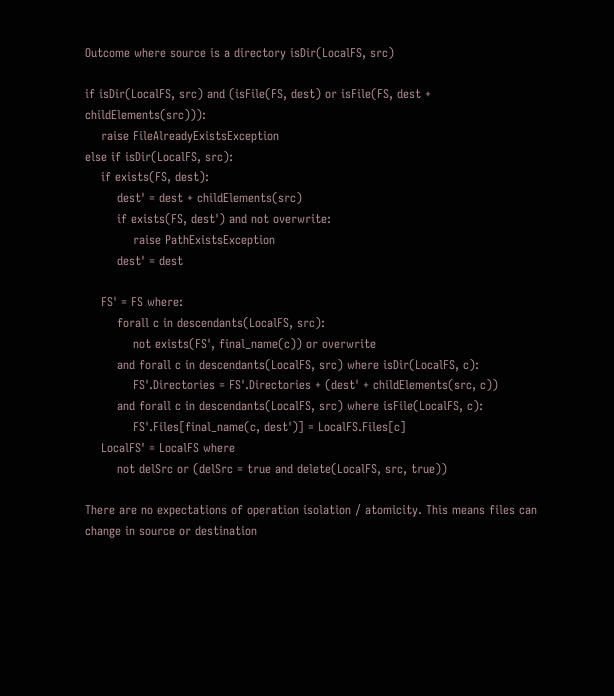Outcome where source is a directory isDir(LocalFS, src)

if isDir(LocalFS, src) and (isFile(FS, dest) or isFile(FS, dest + childElements(src))):
    raise FileAlreadyExistsException
else if isDir(LocalFS, src):
    if exists(FS, dest):
        dest' = dest + childElements(src)
        if exists(FS, dest') and not overwrite:
            raise PathExistsException
        dest' = dest

    FS' = FS where:
        forall c in descendants(LocalFS, src):
            not exists(FS', final_name(c)) or overwrite
        and forall c in descendants(LocalFS, src) where isDir(LocalFS, c):
            FS'.Directories = FS'.Directories + (dest' + childElements(src, c))
        and forall c in descendants(LocalFS, src) where isFile(LocalFS, c):
            FS'.Files[final_name(c, dest')] = LocalFS.Files[c]
    LocalFS' = LocalFS where
        not delSrc or (delSrc = true and delete(LocalFS, src, true))

There are no expectations of operation isolation / atomicity. This means files can change in source or destination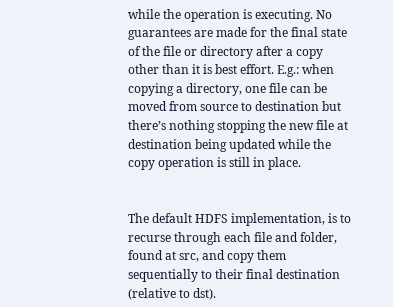while the operation is executing. No guarantees are made for the final state of the file or directory after a copy other than it is best effort. E.g.: when copying a directory, one file can be moved from source to destination but there’s nothing stopping the new file at destination being updated while the copy operation is still in place.


The default HDFS implementation, is to recurse through each file and folder, found at src, and copy them sequentially to their final destination (relative to dst).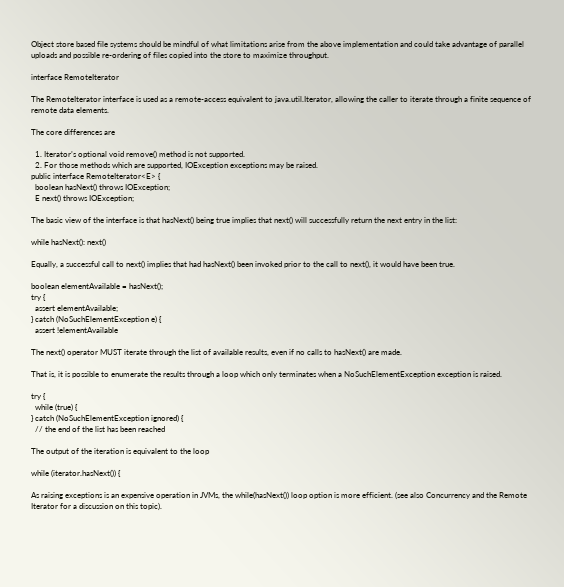Object store based file systems should be mindful of what limitations arise from the above implementation and could take advantage of parallel uploads and possible re-ordering of files copied into the store to maximize throughput.

interface RemoteIterator

The RemoteIterator interface is used as a remote-access equivalent to java.util.Iterator, allowing the caller to iterate through a finite sequence of remote data elements.

The core differences are

  1. Iterator’s optional void remove() method is not supported.
  2. For those methods which are supported, IOException exceptions may be raised.
public interface RemoteIterator<E> {
  boolean hasNext() throws IOException;
  E next() throws IOException;

The basic view of the interface is that hasNext() being true implies that next() will successfully return the next entry in the list:

while hasNext(): next()

Equally, a successful call to next() implies that had hasNext() been invoked prior to the call to next(), it would have been true.

boolean elementAvailable = hasNext();
try {
  assert elementAvailable;
} catch (NoSuchElementException e) {
  assert !elementAvailable

The next() operator MUST iterate through the list of available results, even if no calls to hasNext() are made.

That is, it is possible to enumerate the results through a loop which only terminates when a NoSuchElementException exception is raised.

try {
  while (true) {
} catch (NoSuchElementException ignored) {
  // the end of the list has been reached

The output of the iteration is equivalent to the loop

while (iterator.hasNext()) {

As raising exceptions is an expensive operation in JVMs, the while(hasNext()) loop option is more efficient. (see also Concurrency and the Remote Iterator for a discussion on this topic).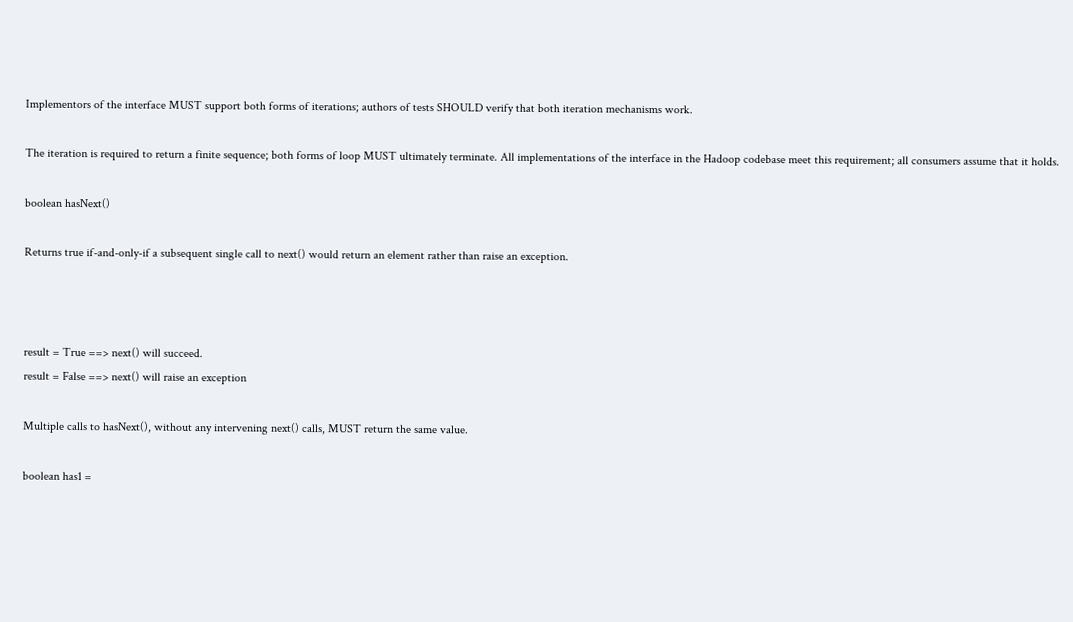Implementors of the interface MUST support both forms of iterations; authors of tests SHOULD verify that both iteration mechanisms work.

The iteration is required to return a finite sequence; both forms of loop MUST ultimately terminate. All implementations of the interface in the Hadoop codebase meet this requirement; all consumers assume that it holds.

boolean hasNext()

Returns true if-and-only-if a subsequent single call to next() would return an element rather than raise an exception.



result = True ==> next() will succeed.
result = False ==> next() will raise an exception

Multiple calls to hasNext(), without any intervening next() calls, MUST return the same value.

boolean has1 =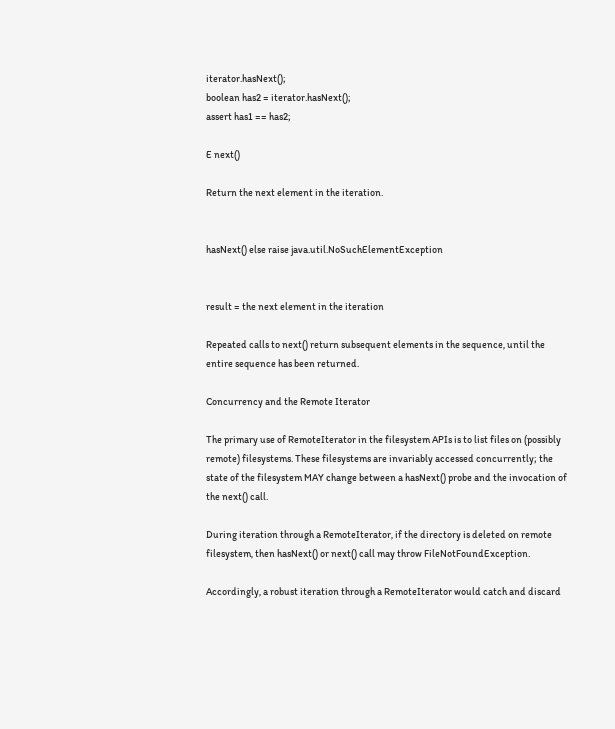iterator.hasNext();
boolean has2 = iterator.hasNext();
assert has1 == has2;

E next()

Return the next element in the iteration.


hasNext() else raise java.util.NoSuchElementException


result = the next element in the iteration

Repeated calls to next() return subsequent elements in the sequence, until the entire sequence has been returned.

Concurrency and the Remote Iterator

The primary use of RemoteIterator in the filesystem APIs is to list files on (possibly remote) filesystems. These filesystems are invariably accessed concurrently; the state of the filesystem MAY change between a hasNext() probe and the invocation of the next() call.

During iteration through a RemoteIterator, if the directory is deleted on remote filesystem, then hasNext() or next() call may throw FileNotFoundException.

Accordingly, a robust iteration through a RemoteIterator would catch and discard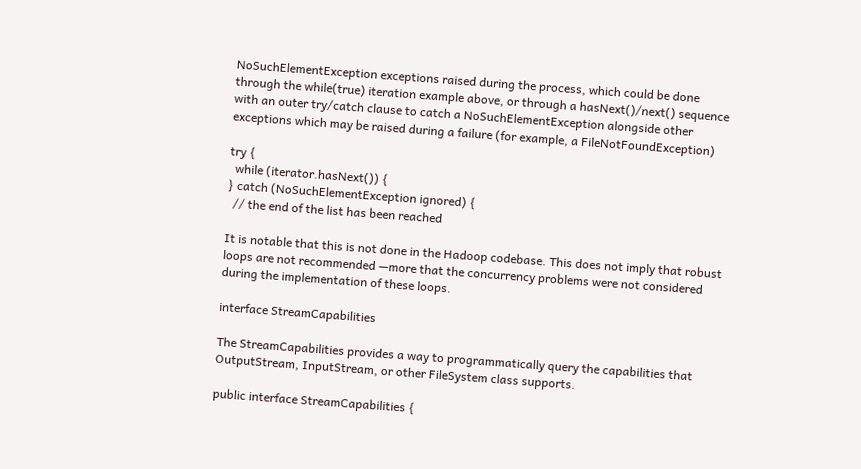NoSuchElementException exceptions raised during the process, which could be done through the while(true) iteration example above, or through a hasNext()/next() sequence with an outer try/catch clause to catch a NoSuchElementException alongside other exceptions which may be raised during a failure (for example, a FileNotFoundException)

try {
  while (iterator.hasNext()) {
} catch (NoSuchElementException ignored) {
  // the end of the list has been reached

It is notable that this is not done in the Hadoop codebase. This does not imply that robust loops are not recommended —more that the concurrency problems were not considered during the implementation of these loops.

interface StreamCapabilities

The StreamCapabilities provides a way to programmatically query the capabilities that OutputStream, InputStream, or other FileSystem class supports.

public interface StreamCapabilities {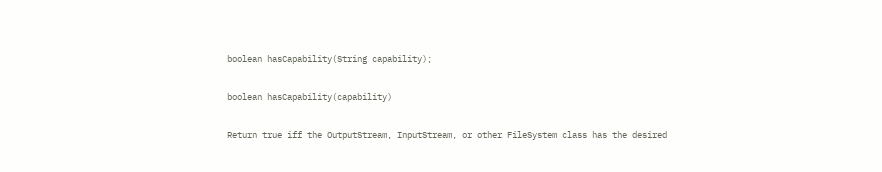boolean hasCapability(String capability);

boolean hasCapability(capability)

Return true iff the OutputStream, InputStream, or other FileSystem class has the desired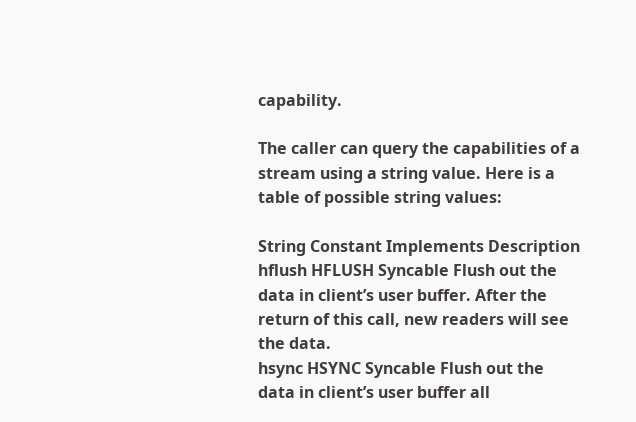capability.

The caller can query the capabilities of a stream using a string value. Here is a table of possible string values:

String Constant Implements Description
hflush HFLUSH Syncable Flush out the data in client’s user buffer. After the return of this call, new readers will see the data.
hsync HSYNC Syncable Flush out the data in client’s user buffer all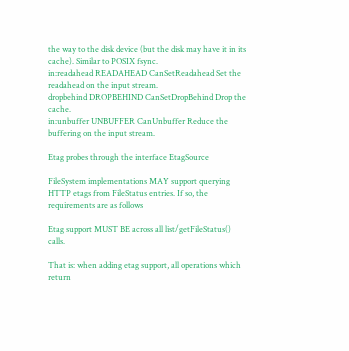the way to the disk device (but the disk may have it in its cache). Similar to POSIX fsync.
in:readahead READAHEAD CanSetReadahead Set the readahead on the input stream.
dropbehind DROPBEHIND CanSetDropBehind Drop the cache.
in:unbuffer UNBUFFER CanUnbuffer Reduce the buffering on the input stream.

Etag probes through the interface EtagSource

FileSystem implementations MAY support querying HTTP etags from FileStatus entries. If so, the requirements are as follows

Etag support MUST BE across all list/getFileStatus() calls.

That is: when adding etag support, all operations which return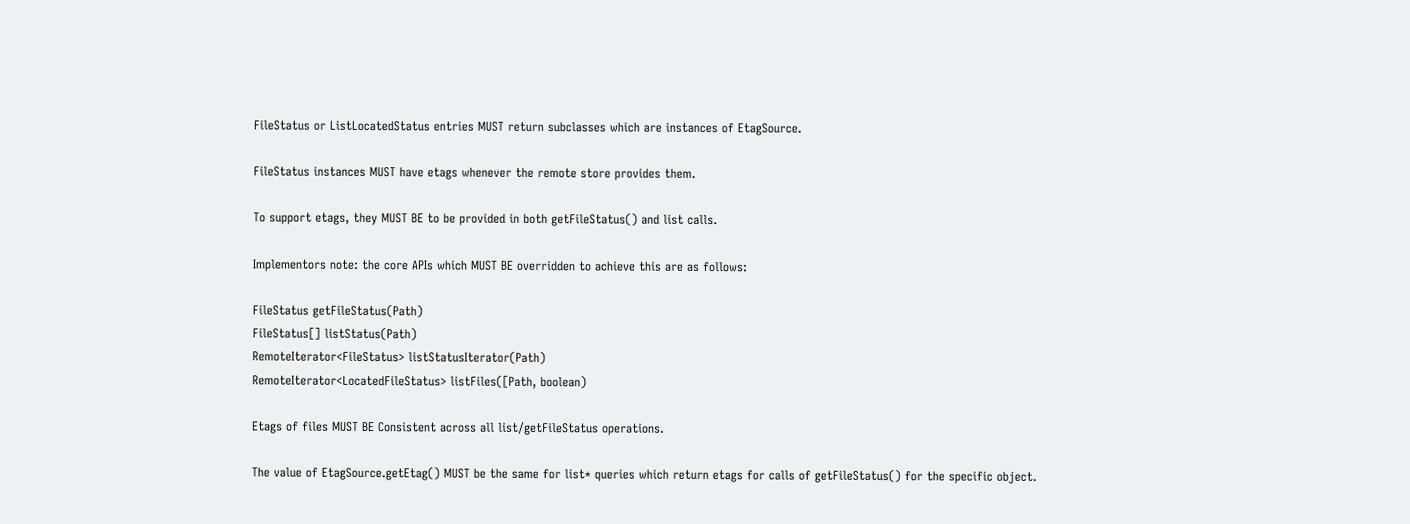FileStatus or ListLocatedStatus entries MUST return subclasses which are instances of EtagSource.

FileStatus instances MUST have etags whenever the remote store provides them.

To support etags, they MUST BE to be provided in both getFileStatus() and list calls.

Implementors note: the core APIs which MUST BE overridden to achieve this are as follows:

FileStatus getFileStatus(Path)
FileStatus[] listStatus(Path)
RemoteIterator<FileStatus> listStatusIterator(Path)
RemoteIterator<LocatedFileStatus> listFiles([Path, boolean)

Etags of files MUST BE Consistent across all list/getFileStatus operations.

The value of EtagSource.getEtag() MUST be the same for list* queries which return etags for calls of getFileStatus() for the specific object.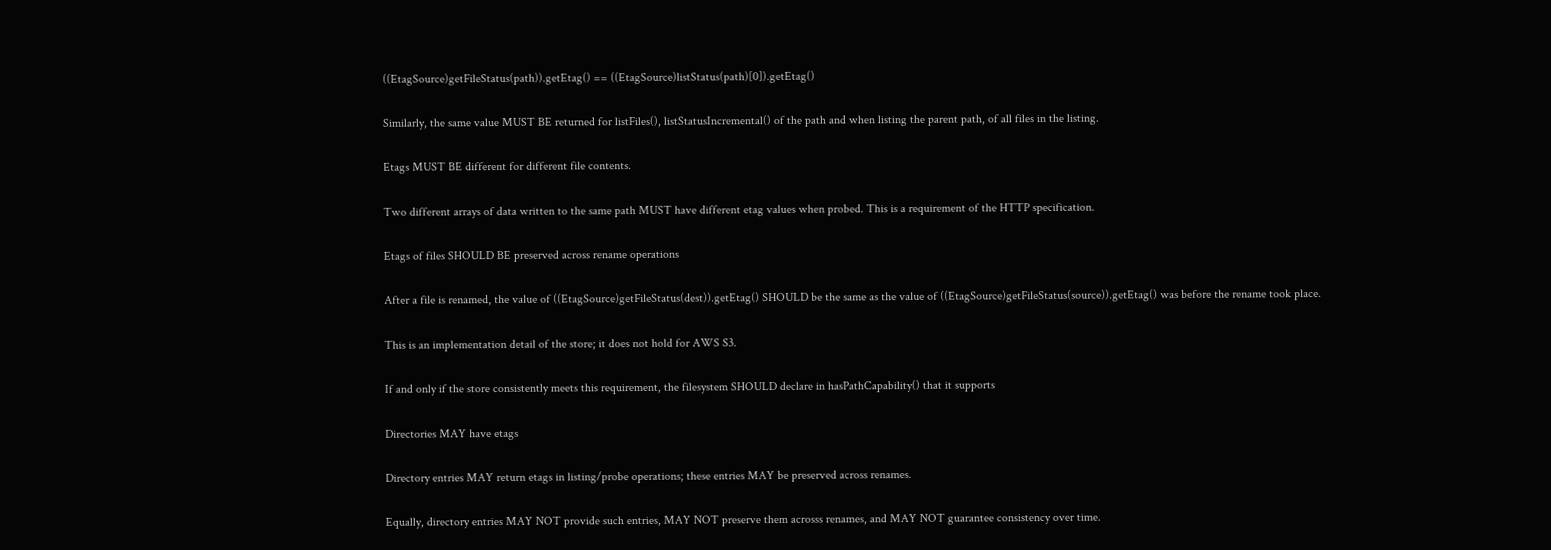((EtagSource)getFileStatus(path)).getEtag() == ((EtagSource)listStatus(path)[0]).getEtag()

Similarly, the same value MUST BE returned for listFiles(), listStatusIncremental() of the path and when listing the parent path, of all files in the listing.

Etags MUST BE different for different file contents.

Two different arrays of data written to the same path MUST have different etag values when probed. This is a requirement of the HTTP specification.

Etags of files SHOULD BE preserved across rename operations

After a file is renamed, the value of ((EtagSource)getFileStatus(dest)).getEtag() SHOULD be the same as the value of ((EtagSource)getFileStatus(source)).getEtag() was before the rename took place.

This is an implementation detail of the store; it does not hold for AWS S3.

If and only if the store consistently meets this requirement, the filesystem SHOULD declare in hasPathCapability() that it supports

Directories MAY have etags

Directory entries MAY return etags in listing/probe operations; these entries MAY be preserved across renames.

Equally, directory entries MAY NOT provide such entries, MAY NOT preserve them acrosss renames, and MAY NOT guarantee consistency over time.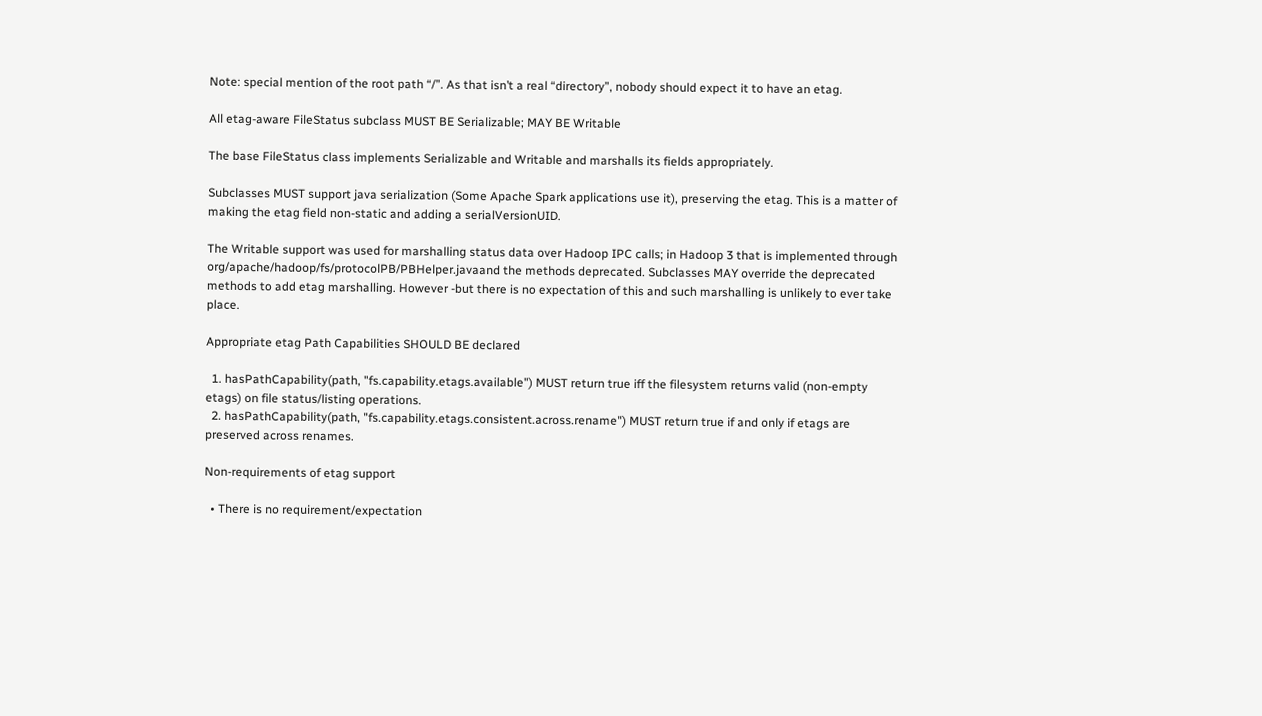Note: special mention of the root path “/”. As that isn’t a real “directory”, nobody should expect it to have an etag.

All etag-aware FileStatus subclass MUST BE Serializable; MAY BE Writable

The base FileStatus class implements Serializable and Writable and marshalls its fields appropriately.

Subclasses MUST support java serialization (Some Apache Spark applications use it), preserving the etag. This is a matter of making the etag field non-static and adding a serialVersionUID.

The Writable support was used for marshalling status data over Hadoop IPC calls; in Hadoop 3 that is implemented through org/apache/hadoop/fs/protocolPB/PBHelper.javaand the methods deprecated. Subclasses MAY override the deprecated methods to add etag marshalling. However -but there is no expectation of this and such marshalling is unlikely to ever take place.

Appropriate etag Path Capabilities SHOULD BE declared

  1. hasPathCapability(path, "fs.capability.etags.available") MUST return true iff the filesystem returns valid (non-empty etags) on file status/listing operations.
  2. hasPathCapability(path, "fs.capability.etags.consistent.across.rename") MUST return true if and only if etags are preserved across renames.

Non-requirements of etag support

  • There is no requirement/expectation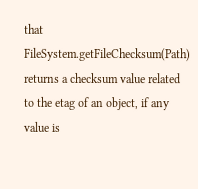that FileSystem.getFileChecksum(Path) returns a checksum value related to the etag of an object, if any value is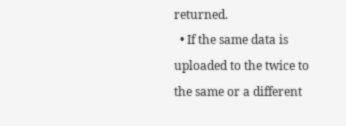returned.
  • If the same data is uploaded to the twice to the same or a different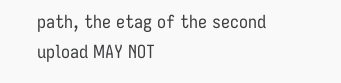path, the etag of the second upload MAY NOT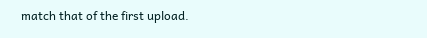match that of the first upload.